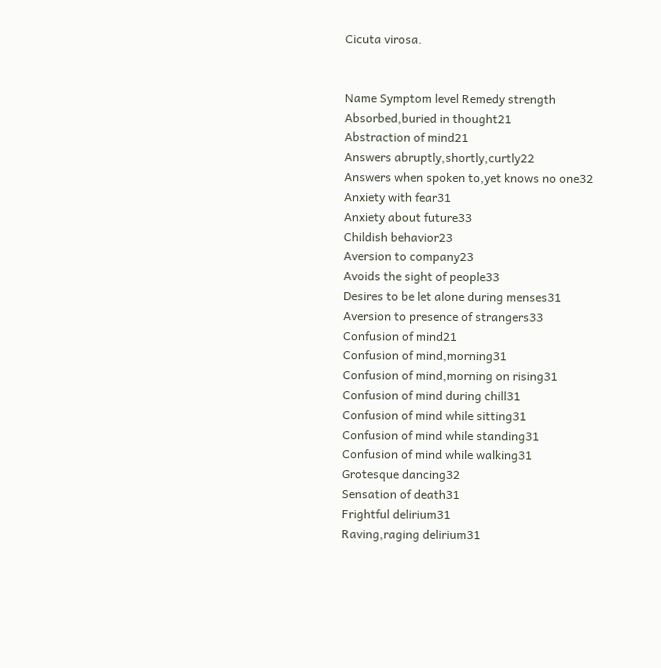Cicuta virosa.


Name Symptom level Remedy strength
Absorbed,buried in thought21
Abstraction of mind21
Answers abruptly,shortly,curtly22
Answers when spoken to,yet knows no one32
Anxiety with fear31
Anxiety about future33
Childish behavior23
Aversion to company23
Avoids the sight of people33
Desires to be let alone during menses31
Aversion to presence of strangers33
Confusion of mind21
Confusion of mind,morning31
Confusion of mind,morning on rising31
Confusion of mind during chill31
Confusion of mind while sitting31
Confusion of mind while standing31
Confusion of mind while walking31
Grotesque dancing32
Sensation of death31
Frightful delirium31
Raving,raging delirium31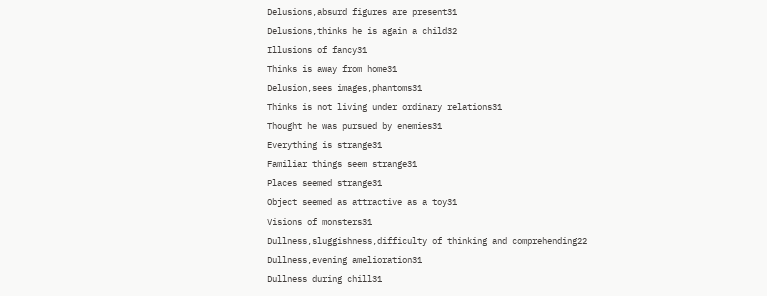Delusions,absurd figures are present31
Delusions,thinks he is again a child32
Illusions of fancy31
Thinks is away from home31
Delusion,sees images,phantoms31
Thinks is not living under ordinary relations31
Thought he was pursued by enemies31
Everything is strange31
Familiar things seem strange31
Places seemed strange31
Object seemed as attractive as a toy31
Visions of monsters31
Dullness,sluggishness,difficulty of thinking and comprehending22
Dullness,evening amelioration31
Dullness during chill31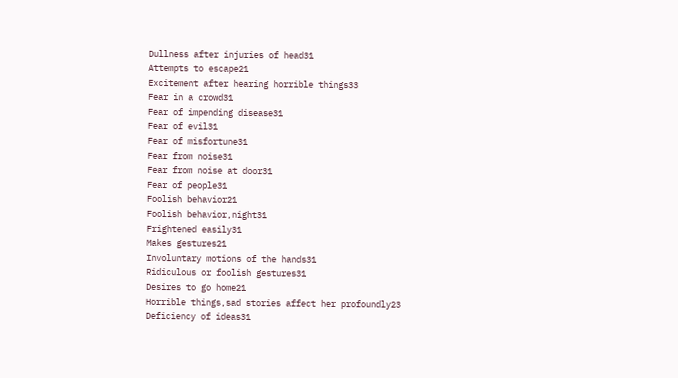Dullness after injuries of head31
Attempts to escape21
Excitement after hearing horrible things33
Fear in a crowd31
Fear of impending disease31
Fear of evil31
Fear of misfortune31
Fear from noise31
Fear from noise at door31
Fear of people31
Foolish behavior21
Foolish behavior,night31
Frightened easily31
Makes gestures21
Involuntary motions of the hands31
Ridiculous or foolish gestures31
Desires to go home21
Horrible things,sad stories affect her profoundly23
Deficiency of ideas31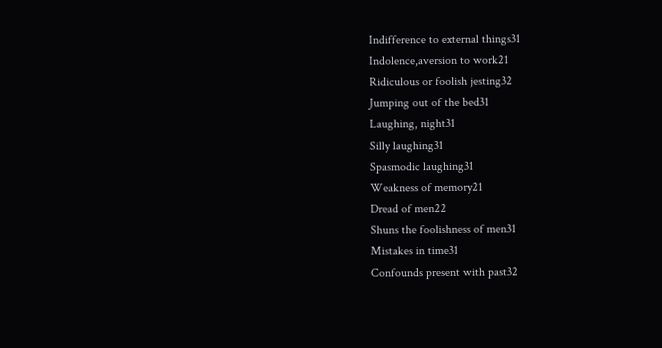Indifference to external things31
Indolence,aversion to work21
Ridiculous or foolish jesting32
Jumping out of the bed31
Laughing, night31
Silly laughing31
Spasmodic laughing31
Weakness of memory21
Dread of men22
Shuns the foolishness of men31
Mistakes in time31
Confounds present with past32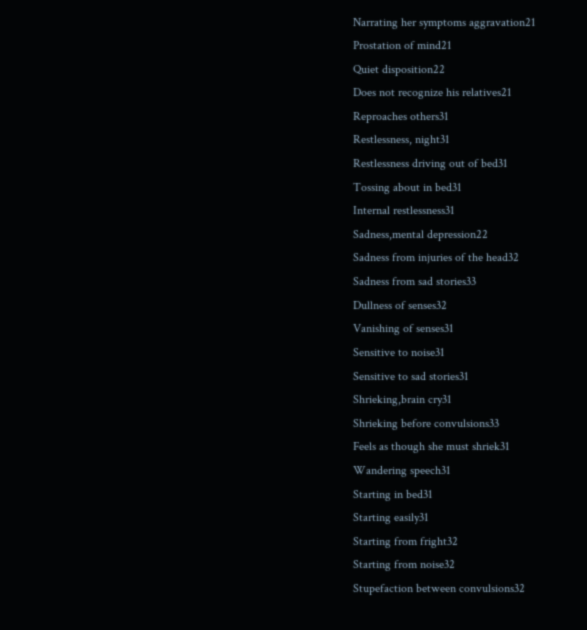Narrating her symptoms aggravation21
Prostation of mind21
Quiet disposition22
Does not recognize his relatives21
Reproaches others31
Restlessness, night31
Restlessness driving out of bed31
Tossing about in bed31
Internal restlessness31
Sadness,mental depression22
Sadness from injuries of the head32
Sadness from sad stories33
Dullness of senses32
Vanishing of senses31
Sensitive to noise31
Sensitive to sad stories31
Shrieking,brain cry31
Shrieking before convulsions33
Feels as though she must shriek31
Wandering speech31
Starting in bed31
Starting easily31
Starting from fright32
Starting from noise32
Stupefaction between convulsions32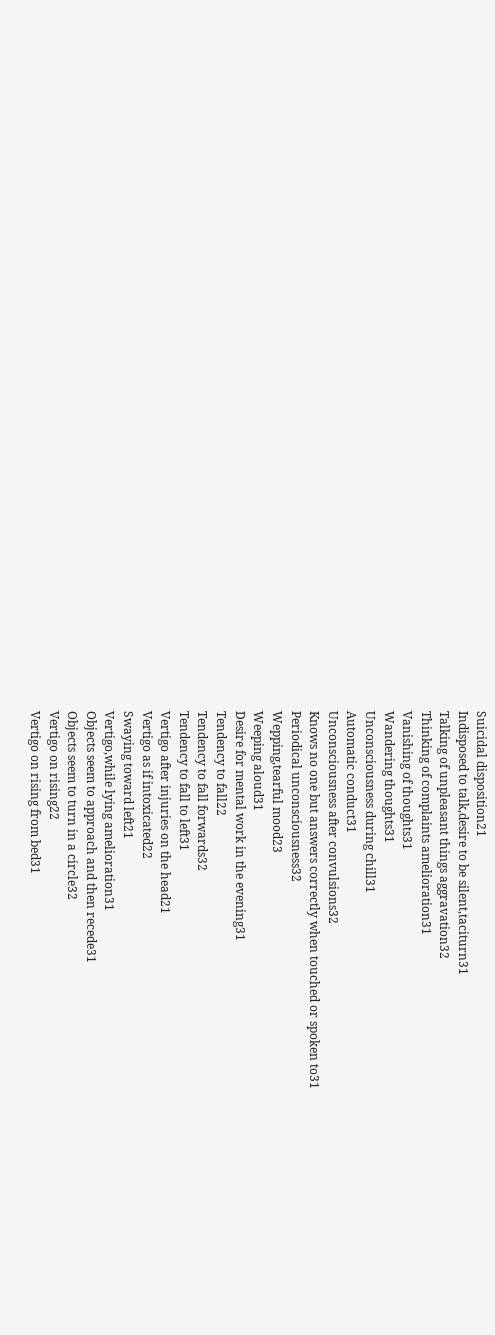Suicidal disposition21
Indisposed to talk,desire to be silent,taciturn31
Talking of unpleasant things aggravation32
Thinking of complaints amelioration31
Vanishing of thoughts31
Wandering thoughts31
Unconsciousness during chill31
Automatic conduct31
Unconsciousness after convulsions32
Knows no one but answers correctly when touched or spoken to31
Periodical unconsciousness32
Wepping,tearful mood23
Weeping aloud31
Desire for mental work in the evening31
Tendency to fall22
Tendency to fall forwards32
Tendency to fall to left31
Vertigo after injuries on the head21
Vertigo as if intoxicated22
Swaying toward left21
Vertigo,while lying amelioration31
Objects seem to approach and then recede31
Objects seem to turn in a circle32
Vertigo on rising22
Vertigo on rising from bed31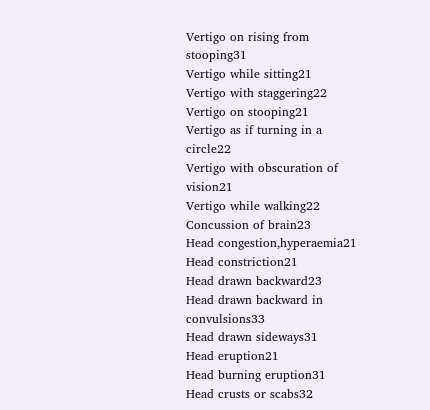Vertigo on rising from stooping31
Vertigo while sitting21
Vertigo with staggering22
Vertigo on stooping21
Vertigo as if turning in a circle22
Vertigo with obscuration of vision21
Vertigo while walking22
Concussion of brain23
Head congestion,hyperaemia21
Head constriction21
Head drawn backward23
Head drawn backward in convulsions33
Head drawn sideways31
Head eruption21
Head burning eruption31
Head crusts or scabs32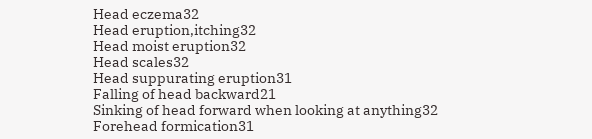Head eczema32
Head eruption,itching32
Head moist eruption32
Head scales32
Head suppurating eruption31
Falling of head backward21
Sinking of head forward when looking at anything32
Forehead formication31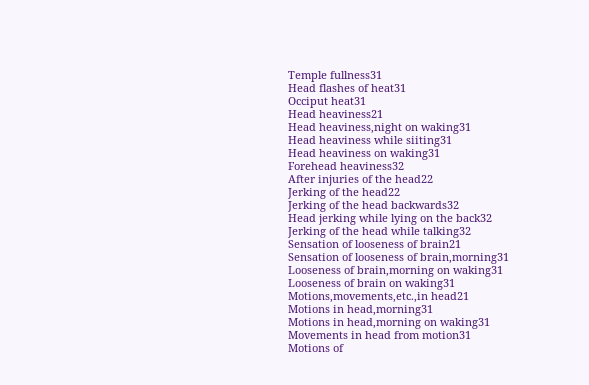Temple fullness31
Head flashes of heat31
Occiput heat31
Head heaviness21
Head heaviness,night on waking31
Head heaviness while siiting31
Head heaviness on waking31
Forehead heaviness32
After injuries of the head22
Jerking of the head22
Jerking of the head backwards32
Head jerking while lying on the back32
Jerking of the head while talking32
Sensation of looseness of brain21
Sensation of looseness of brain,morning31
Looseness of brain,morning on waking31
Looseness of brain on waking31
Motions,movements,etc.,in head21
Motions in head,morning31
Motions in head,morning on waking31
Movements in head from motion31
Motions of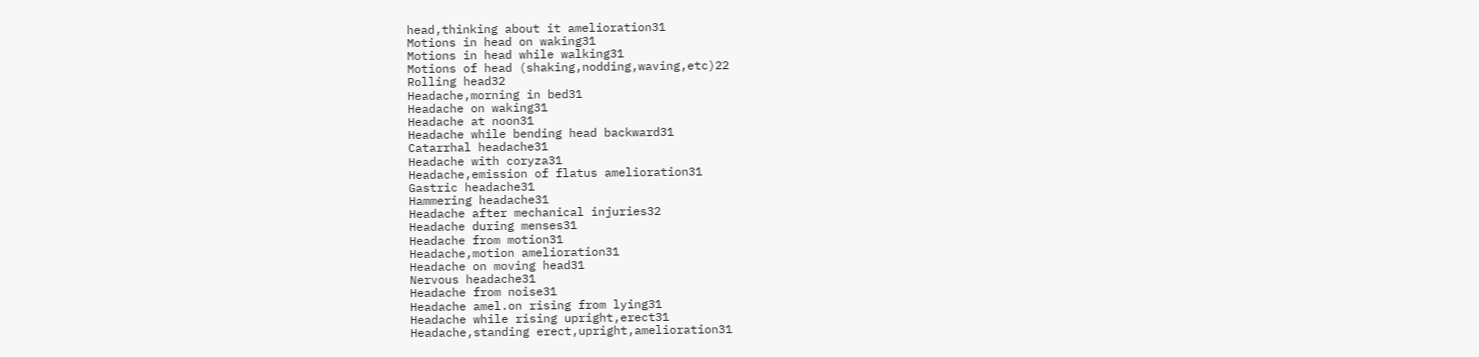head,thinking about it amelioration31
Motions in head on waking31
Motions in head while walking31
Motions of head (shaking,nodding,waving,etc)22
Rolling head32
Headache,morning in bed31
Headache on waking31
Headache at noon31
Headache while bending head backward31
Catarrhal headache31
Headache with coryza31
Headache,emission of flatus amelioration31
Gastric headache31
Hammering headache31
Headache after mechanical injuries32
Headache during menses31
Headache from motion31
Headache,motion amelioration31
Headache on moving head31
Nervous headache31
Headache from noise31
Headache amel.on rising from lying31
Headache while rising upright,erect31
Headache,standing erect,upright,amelioration31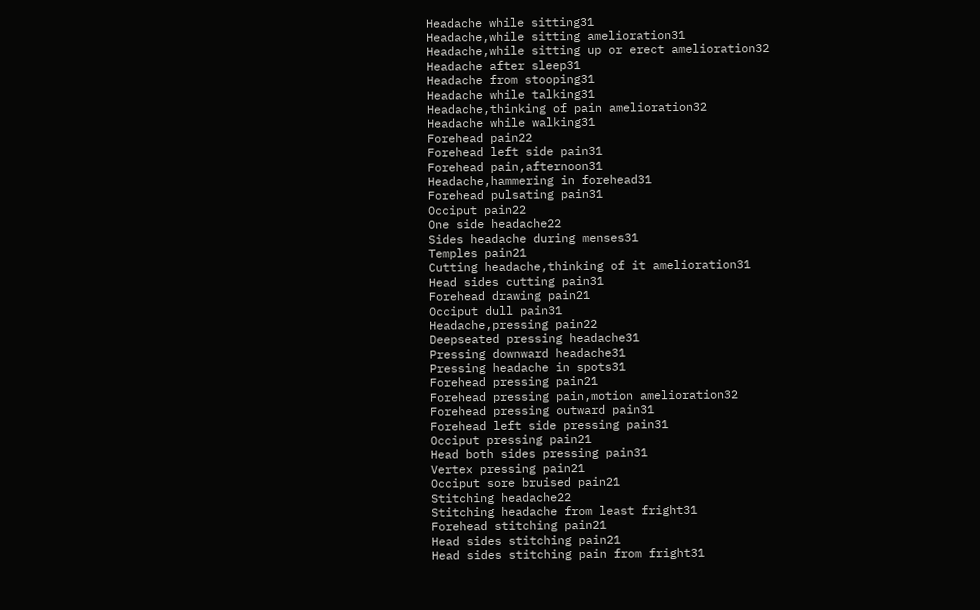Headache while sitting31
Headache,while sitting amelioration31
Headache,while sitting up or erect amelioration32
Headache after sleep31
Headache from stooping31
Headache while talking31
Headache,thinking of pain amelioration32
Headache while walking31
Forehead pain22
Forehead left side pain31
Forehead pain,afternoon31
Headache,hammering in forehead31
Forehead pulsating pain31
Occiput pain22
One side headache22
Sides headache during menses31
Temples pain21
Cutting headache,thinking of it amelioration31
Head sides cutting pain31
Forehead drawing pain21
Occiput dull pain31
Headache,pressing pain22
Deepseated pressing headache31
Pressing downward headache31
Pressing headache in spots31
Forehead pressing pain21
Forehead pressing pain,motion amelioration32
Forehead pressing outward pain31
Forehead left side pressing pain31
Occiput pressing pain21
Head both sides pressing pain31
Vertex pressing pain21
Occiput sore bruised pain21
Stitching headache22
Stitching headache from least fright31
Forehead stitching pain21
Head sides stitching pain21
Head sides stitching pain from fright31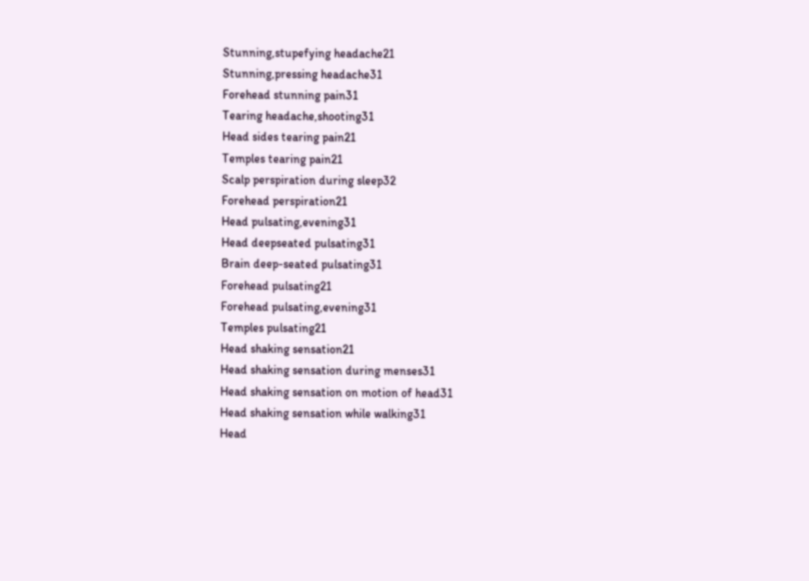Stunning,stupefying headache21
Stunning,pressing headache31
Forehead stunning pain31
Tearing headache,shooting31
Head sides tearing pain21
Temples tearing pain21
Scalp perspiration during sleep32
Forehead perspiration21
Head pulsating,evening31
Head deepseated pulsating31
Brain deep-seated pulsating31
Forehead pulsating21
Forehead pulsating,evening31
Temples pulsating21
Head shaking sensation21
Head shaking sensation during menses31
Head shaking sensation on motion of head31
Head shaking sensation while walking31
Head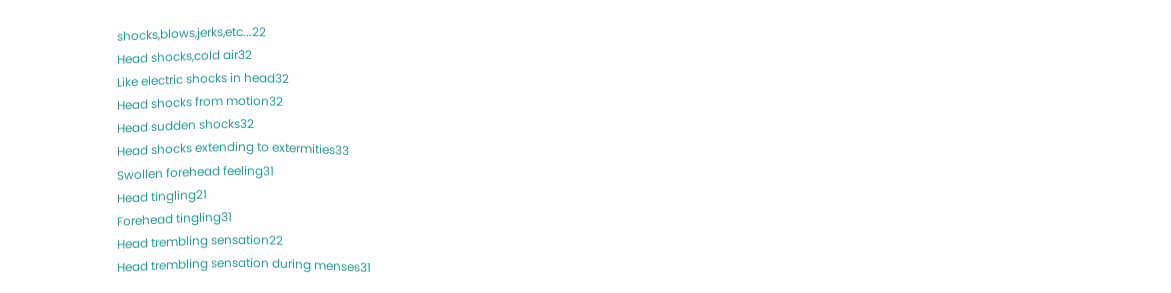shocks,blows,jerks,etc...22
Head shocks,cold air32
Like electric shocks in head32
Head shocks from motion32
Head sudden shocks32
Head shocks extending to extermities33
Swollen forehead feeling31
Head tingling21
Forehead tingling31
Head trembling sensation22
Head trembling sensation during menses31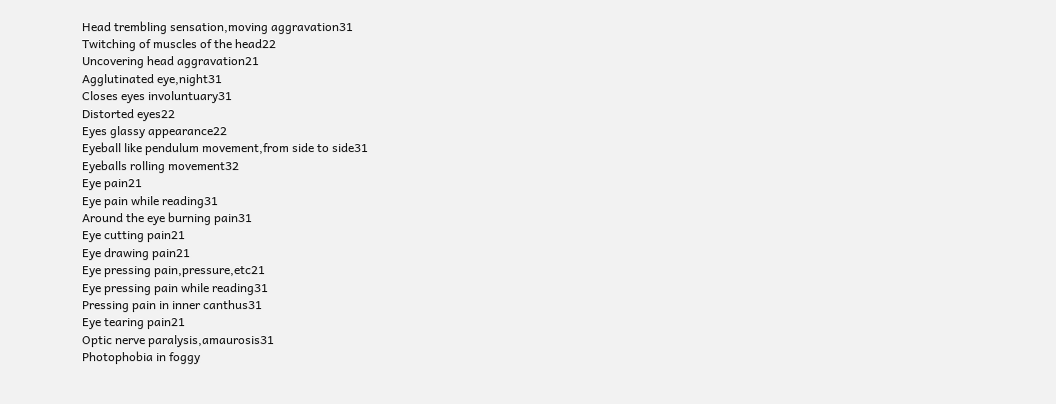Head trembling sensation,moving aggravation31
Twitching of muscles of the head22
Uncovering head aggravation21
Agglutinated eye,night31
Closes eyes involuntuary31
Distorted eyes22
Eyes glassy appearance22
Eyeball like pendulum movement,from side to side31
Eyeballs rolling movement32
Eye pain21
Eye pain while reading31
Around the eye burning pain31
Eye cutting pain21
Eye drawing pain21
Eye pressing pain,pressure,etc21
Eye pressing pain while reading31
Pressing pain in inner canthus31
Eye tearing pain21
Optic nerve paralysis,amaurosis31
Photophobia in foggy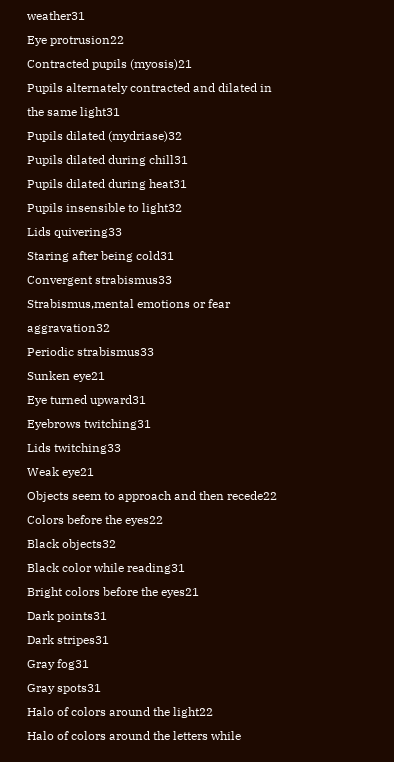weather31
Eye protrusion22
Contracted pupils (myosis)21
Pupils alternately contracted and dilated in the same light31
Pupils dilated (mydriase)32
Pupils dilated during chill31
Pupils dilated during heat31
Pupils insensible to light32
Lids quivering33
Staring after being cold31
Convergent strabismus33
Strabismus,mental emotions or fear aggravation32
Periodic strabismus33
Sunken eye21
Eye turned upward31
Eyebrows twitching31
Lids twitching33
Weak eye21
Objects seem to approach and then recede22
Colors before the eyes22
Black objects32
Black color while reading31
Bright colors before the eyes21
Dark points31
Dark stripes31
Gray fog31
Gray spots31
Halo of colors around the light22
Halo of colors around the letters while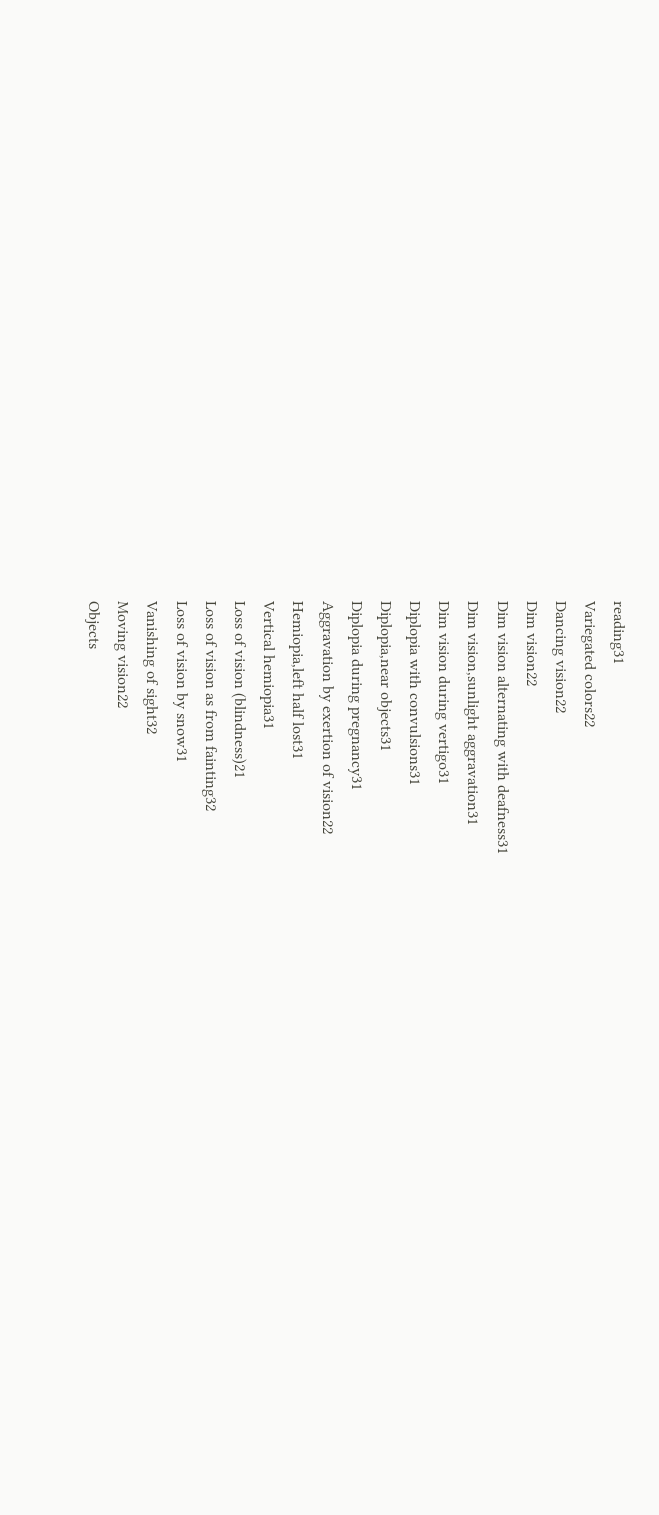reading31
Variegated colors22
Dancing vision22
Dim vision22
Dim vision alternating with deafness31
Dim vision,sunlight aggravation31
Dim vision during vertigo31
Diplopia with convulsions31
Diplopia,near objects31
Diplopia during pregnancy31
Aggravation by exertion of vision22
Hemiopia,left half lost31
Vertical hemiopia31
Loss of vision (blindness)21
Loss of vision as from fainting32
Loss of vision by snow31
Vanishing of sight32
Moving vision22
Objects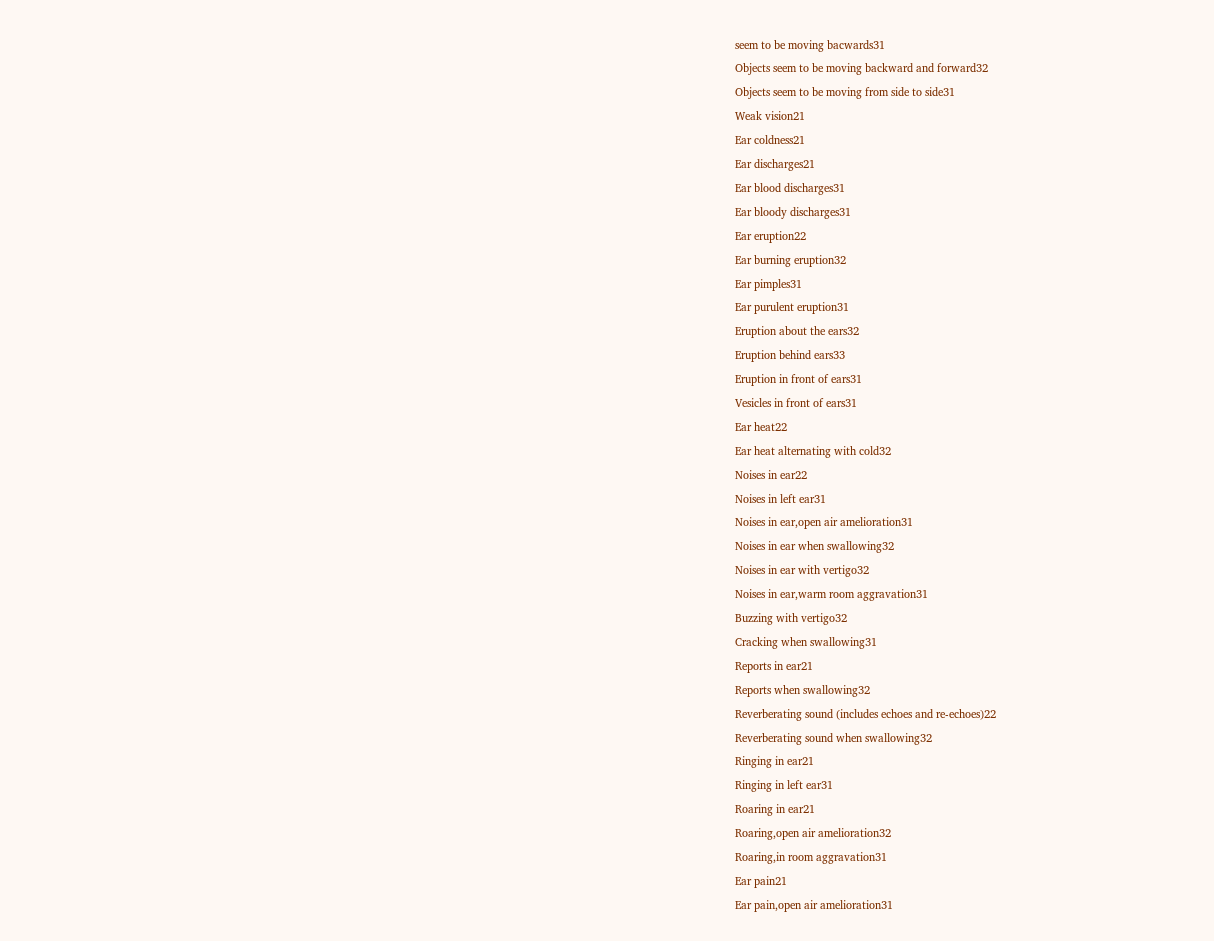seem to be moving bacwards31
Objects seem to be moving backward and forward32
Objects seem to be moving from side to side31
Weak vision21
Ear coldness21
Ear discharges21
Ear blood discharges31
Ear bloody discharges31
Ear eruption22
Ear burning eruption32
Ear pimples31
Ear purulent eruption31
Eruption about the ears32
Eruption behind ears33
Eruption in front of ears31
Vesicles in front of ears31
Ear heat22
Ear heat alternating with cold32
Noises in ear22
Noises in left ear31
Noises in ear,open air amelioration31
Noises in ear when swallowing32
Noises in ear with vertigo32
Noises in ear,warm room aggravation31
Buzzing with vertigo32
Cracking when swallowing31
Reports in ear21
Reports when swallowing32
Reverberating sound (includes echoes and re-echoes)22
Reverberating sound when swallowing32
Ringing in ear21
Ringing in left ear31
Roaring in ear21
Roaring,open air amelioration32
Roaring,in room aggravation31
Ear pain21
Ear pain,open air amelioration31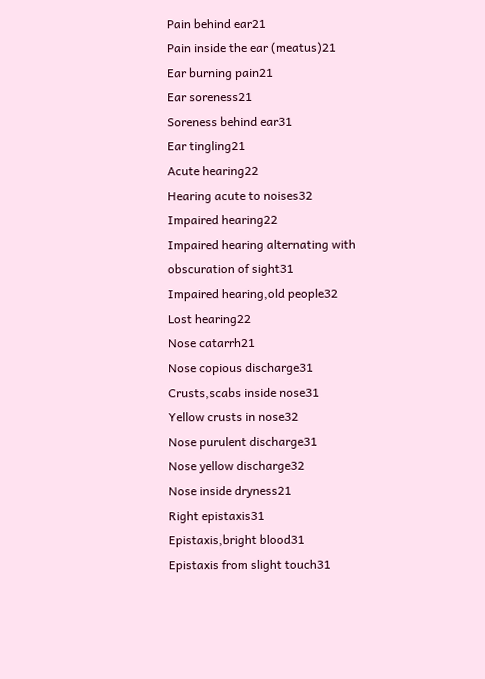Pain behind ear21
Pain inside the ear (meatus)21
Ear burning pain21
Ear soreness21
Soreness behind ear31
Ear tingling21
Acute hearing22
Hearing acute to noises32
Impaired hearing22
Impaired hearing alternating with obscuration of sight31
Impaired hearing,old people32
Lost hearing22
Nose catarrh21
Nose copious discharge31
Crusts,scabs inside nose31
Yellow crusts in nose32
Nose purulent discharge31
Nose yellow discharge32
Nose inside dryness21
Right epistaxis31
Epistaxis,bright blood31
Epistaxis from slight touch31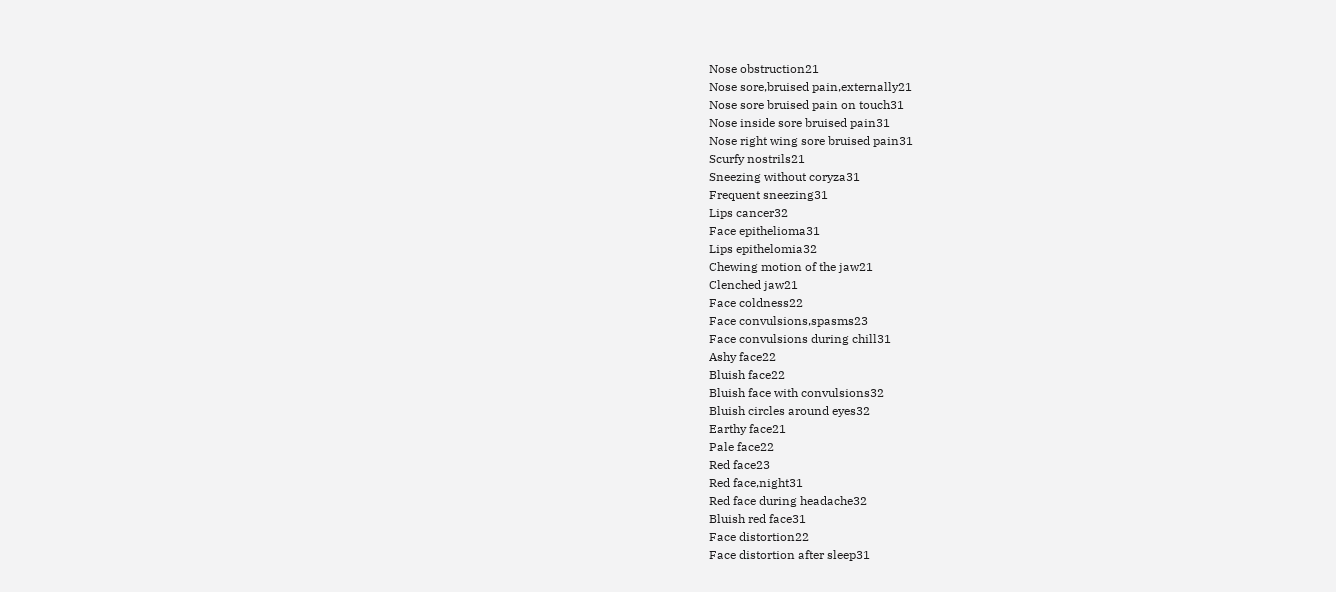Nose obstruction21
Nose sore,bruised pain,externally21
Nose sore bruised pain on touch31
Nose inside sore bruised pain31
Nose right wing sore bruised pain31
Scurfy nostrils21
Sneezing without coryza31
Frequent sneezing31
Lips cancer32
Face epithelioma31
Lips epithelomia32
Chewing motion of the jaw21
Clenched jaw21
Face coldness22
Face convulsions,spasms23
Face convulsions during chill31
Ashy face22
Bluish face22
Bluish face with convulsions32
Bluish circles around eyes32
Earthy face21
Pale face22
Red face23
Red face,night31
Red face during headache32
Bluish red face31
Face distortion22
Face distortion after sleep31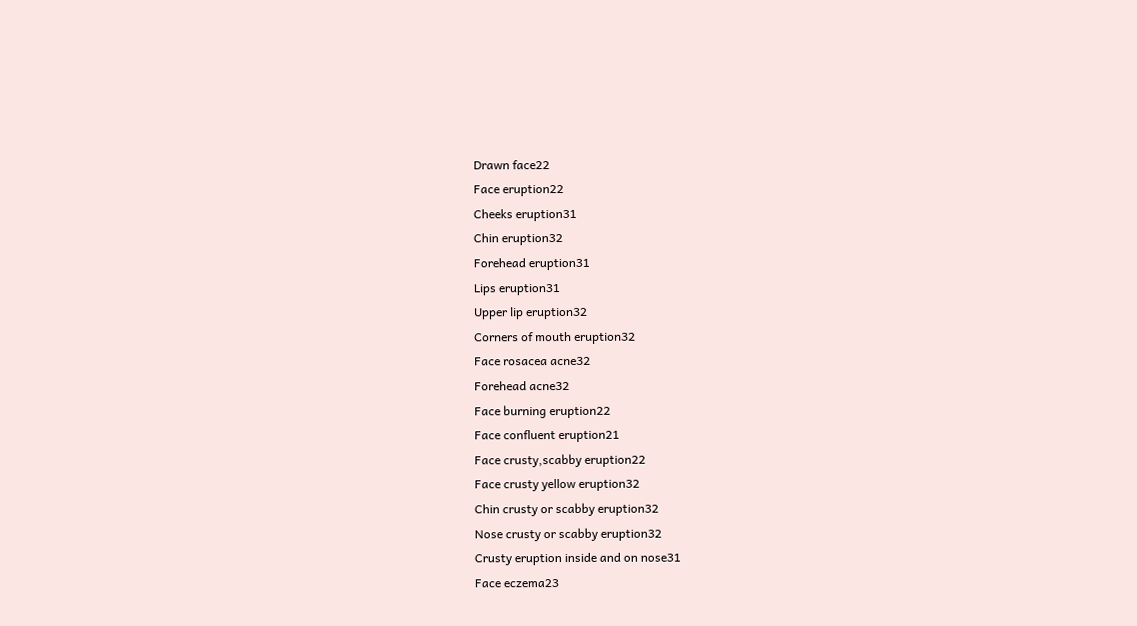Drawn face22
Face eruption22
Cheeks eruption31
Chin eruption32
Forehead eruption31
Lips eruption31
Upper lip eruption32
Corners of mouth eruption32
Face rosacea acne32
Forehead acne32
Face burning eruption22
Face confluent eruption21
Face crusty,scabby eruption22
Face crusty yellow eruption32
Chin crusty or scabby eruption32
Nose crusty or scabby eruption32
Crusty eruption inside and on nose31
Face eczema23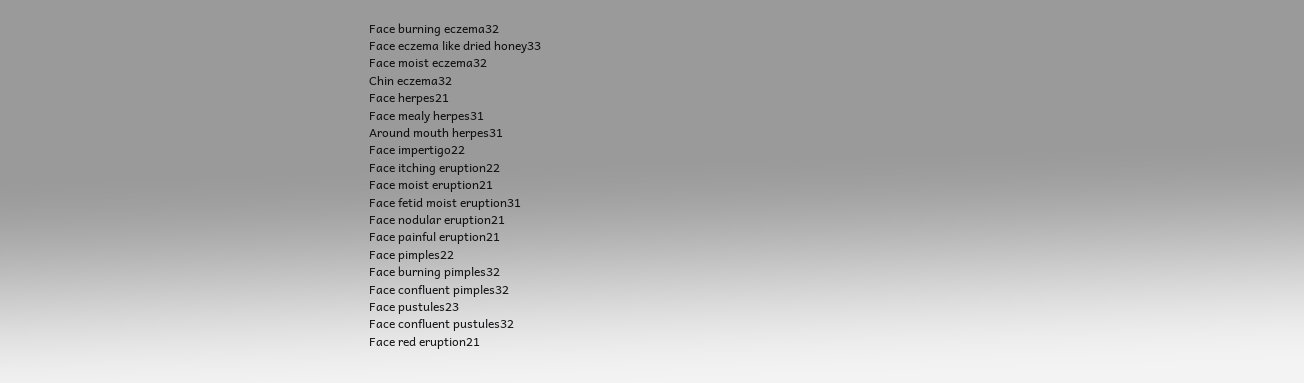Face burning eczema32
Face eczema like dried honey33
Face moist eczema32
Chin eczema32
Face herpes21
Face mealy herpes31
Around mouth herpes31
Face impertigo22
Face itching eruption22
Face moist eruption21
Face fetid moist eruption31
Face nodular eruption21
Face painful eruption21
Face pimples22
Face burning pimples32
Face confluent pimples32
Face pustules23
Face confluent pustules32
Face red eruption21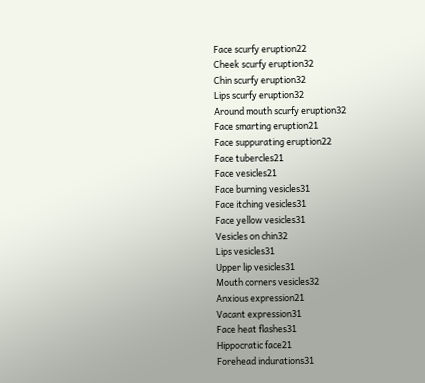Face scurfy eruption22
Cheek scurfy eruption32
Chin scurfy eruption32
Lips scurfy eruption32
Around mouth scurfy eruption32
Face smarting eruption21
Face suppurating eruption22
Face tubercles21
Face vesicles21
Face burning vesicles31
Face itching vesicles31
Face yellow vesicles31
Vesicles on chin32
Lips vesicles31
Upper lip vesicles31
Mouth corners vesicles32
Anxious expression21
Vacant expression31
Face heat flashes31
Hippocratic face21
Forehead indurations31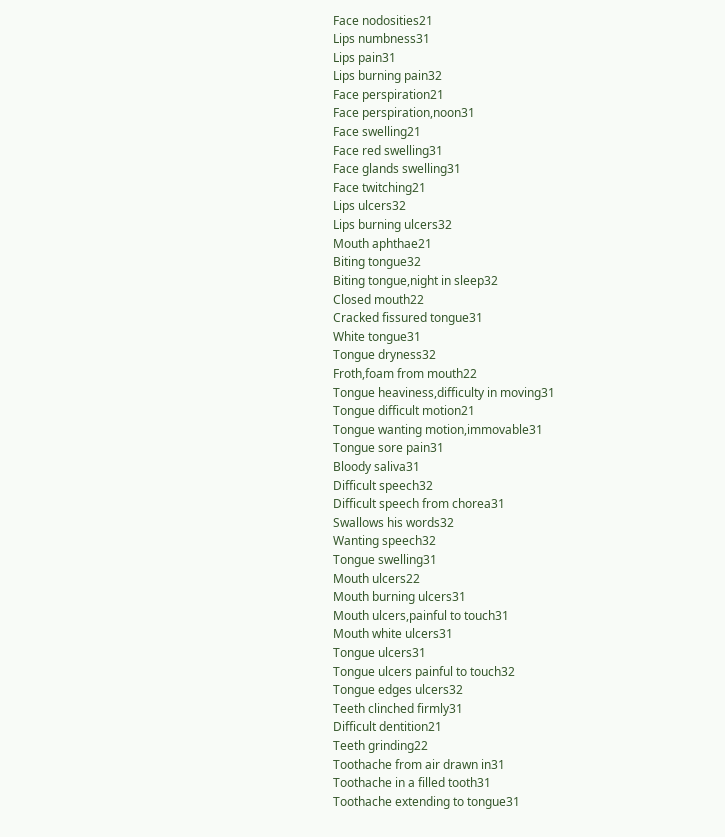Face nodosities21
Lips numbness31
Lips pain31
Lips burning pain32
Face perspiration21
Face perspiration,noon31
Face swelling21
Face red swelling31
Face glands swelling31
Face twitching21
Lips ulcers32
Lips burning ulcers32
Mouth aphthae21
Biting tongue32
Biting tongue,night in sleep32
Closed mouth22
Cracked fissured tongue31
White tongue31
Tongue dryness32
Froth,foam from mouth22
Tongue heaviness,difficulty in moving31
Tongue difficult motion21
Tongue wanting motion,immovable31
Tongue sore pain31
Bloody saliva31
Difficult speech32
Difficult speech from chorea31
Swallows his words32
Wanting speech32
Tongue swelling31
Mouth ulcers22
Mouth burning ulcers31
Mouth ulcers,painful to touch31
Mouth white ulcers31
Tongue ulcers31
Tongue ulcers painful to touch32
Tongue edges ulcers32
Teeth clinched firmly31
Difficult dentition21
Teeth grinding22
Toothache from air drawn in31
Toothache in a filled tooth31
Toothache extending to tongue31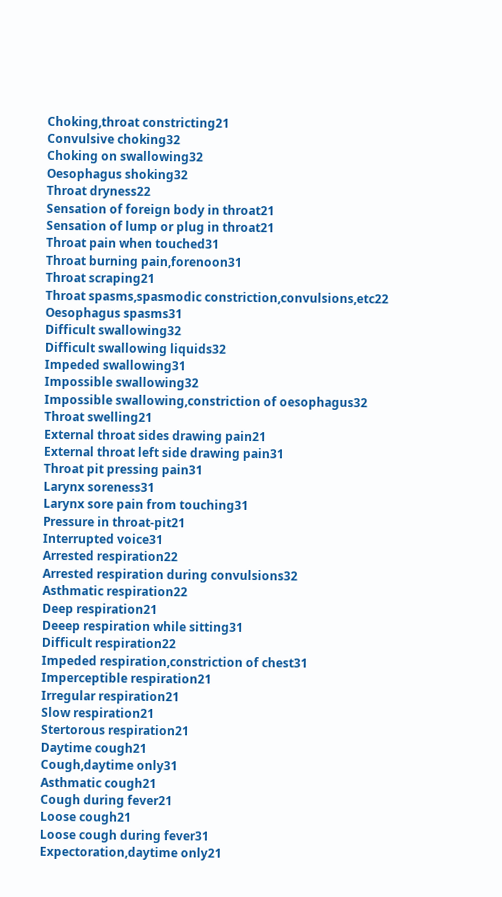Choking,throat constricting21
Convulsive choking32
Choking on swallowing32
Oesophagus shoking32
Throat dryness22
Sensation of foreign body in throat21
Sensation of lump or plug in throat21
Throat pain when touched31
Throat burning pain,forenoon31
Throat scraping21
Throat spasms,spasmodic constriction,convulsions,etc22
Oesophagus spasms31
Difficult swallowing32
Difficult swallowing liquids32
Impeded swallowing31
Impossible swallowing32
Impossible swallowing,constriction of oesophagus32
Throat swelling21
External throat sides drawing pain21
External throat left side drawing pain31
Throat pit pressing pain31
Larynx soreness31
Larynx sore pain from touching31
Pressure in throat-pit21
Interrupted voice31
Arrested respiration22
Arrested respiration during convulsions32
Asthmatic respiration22
Deep respiration21
Deeep respiration while sitting31
Difficult respiration22
Impeded respiration,constriction of chest31
Imperceptible respiration21
Irregular respiration21
Slow respiration21
Stertorous respiration21
Daytime cough21
Cough,daytime only31
Asthmatic cough21
Cough during fever21
Loose cough21
Loose cough during fever31
Expectoration,daytime only21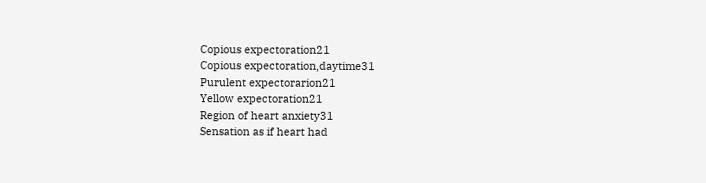Copious expectoration21
Copious expectoration,daytime31
Purulent expectorarion21
Yellow expectoration21
Region of heart anxiety31
Sensation as if heart had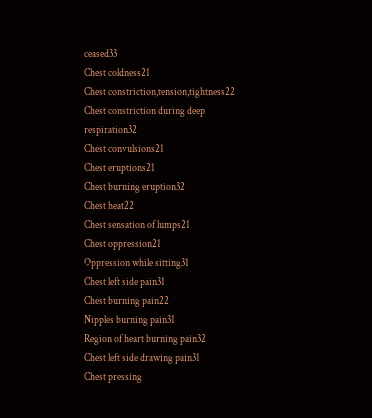ceased33
Chest coldness21
Chest constriction,tension,tightness22
Chest constriction during deep respiration32
Chest convulsions21
Chest eruptions21
Chest burning eruption32
Chest heat22
Chest sensation of lumps21
Chest oppression21
Oppression while sitting31
Chest left side pain31
Chest burning pain22
Nipples burning pain31
Region of heart burning pain32
Chest left side drawing pain31
Chest pressing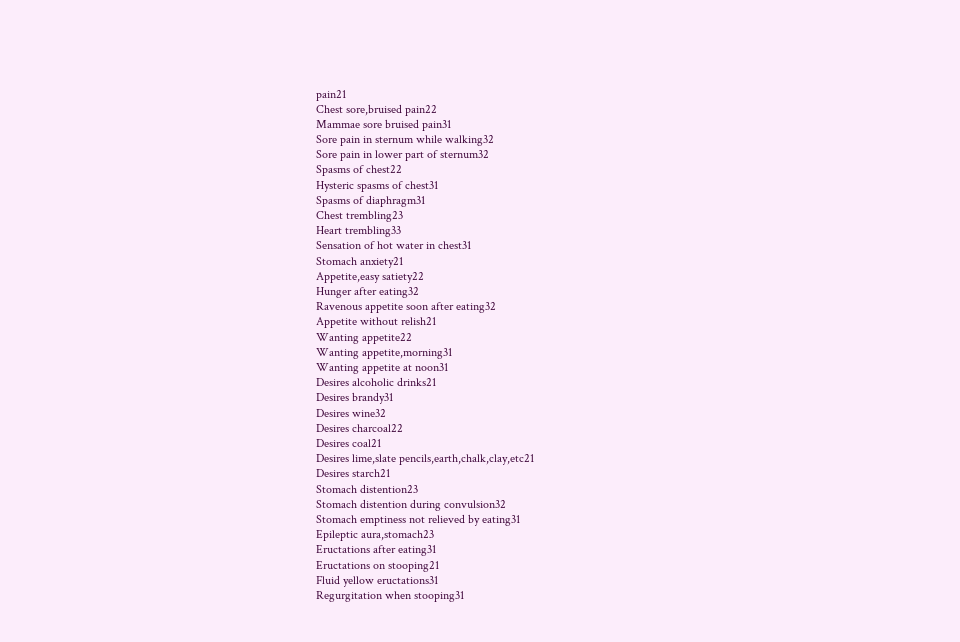pain21
Chest sore,bruised pain22
Mammae sore bruised pain31
Sore pain in sternum while walking32
Sore pain in lower part of sternum32
Spasms of chest22
Hysteric spasms of chest31
Spasms of diaphragm31
Chest trembling23
Heart trembling33
Sensation of hot water in chest31
Stomach anxiety21
Appetite,easy satiety22
Hunger after eating32
Ravenous appetite soon after eating32
Appetite without relish21
Wanting appetite22
Wanting appetite,morning31
Wanting appetite at noon31
Desires alcoholic drinks21
Desires brandy31
Desires wine32
Desires charcoal22
Desires coal21
Desires lime,slate pencils,earth,chalk,clay,etc21
Desires starch21
Stomach distention23
Stomach distention during convulsion32
Stomach emptiness not relieved by eating31
Epileptic aura,stomach23
Eructations after eating31
Eructations on stooping21
Fluid yellow eructations31
Regurgitation when stooping31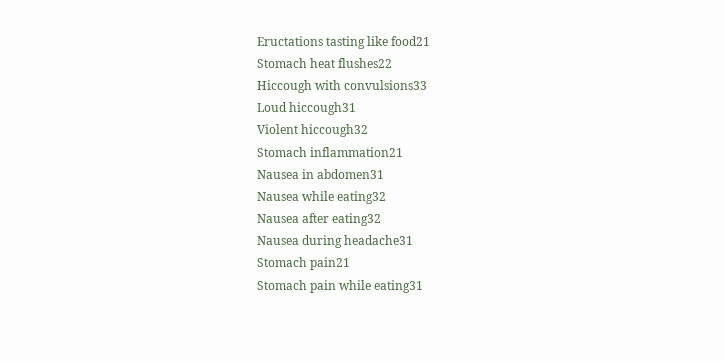Eructations tasting like food21
Stomach heat flushes22
Hiccough with convulsions33
Loud hiccough31
Violent hiccough32
Stomach inflammation21
Nausea in abdomen31
Nausea while eating32
Nausea after eating32
Nausea during headache31
Stomach pain21
Stomach pain while eating31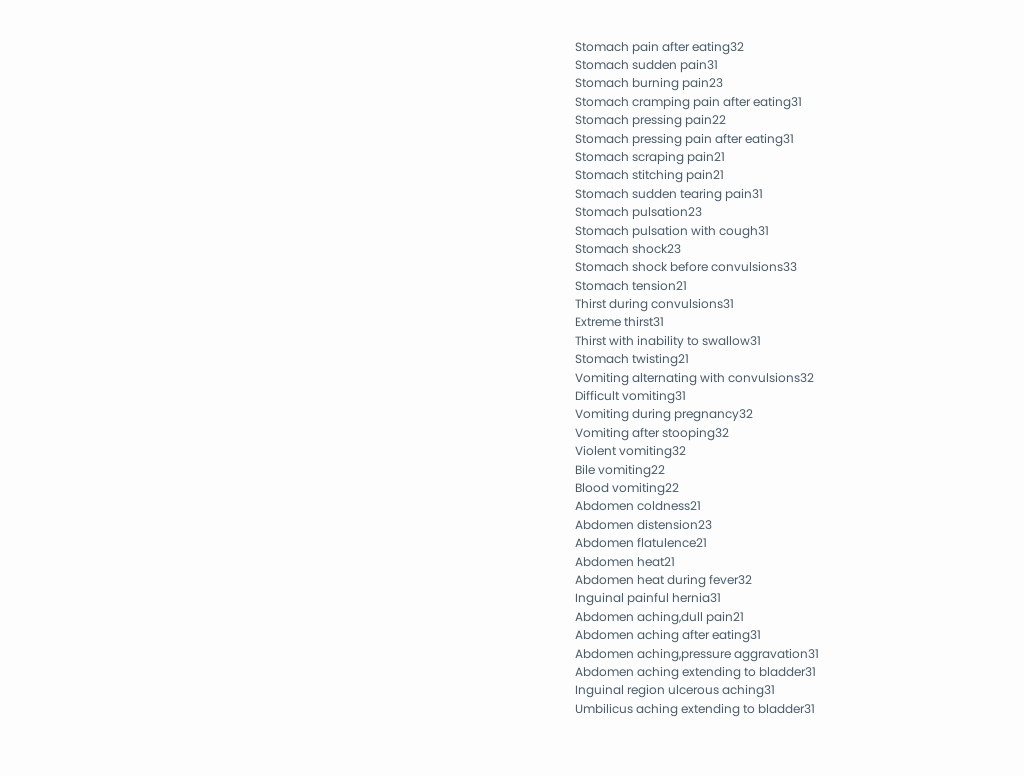Stomach pain after eating32
Stomach sudden pain31
Stomach burning pain23
Stomach cramping pain after eating31
Stomach pressing pain22
Stomach pressing pain after eating31
Stomach scraping pain21
Stomach stitching pain21
Stomach sudden tearing pain31
Stomach pulsation23
Stomach pulsation with cough31
Stomach shock23
Stomach shock before convulsions33
Stomach tension21
Thirst during convulsions31
Extreme thirst31
Thirst with inability to swallow31
Stomach twisting21
Vomiting alternating with convulsions32
Difficult vomiting31
Vomiting during pregnancy32
Vomiting after stooping32
Violent vomiting32
Bile vomiting22
Blood vomiting22
Abdomen coldness21
Abdomen distension23
Abdomen flatulence21
Abdomen heat21
Abdomen heat during fever32
Inguinal painful hernia31
Abdomen aching,dull pain21
Abdomen aching after eating31
Abdomen aching,pressure aggravation31
Abdomen aching extending to bladder31
Inguinal region ulcerous aching31
Umbilicus aching extending to bladder31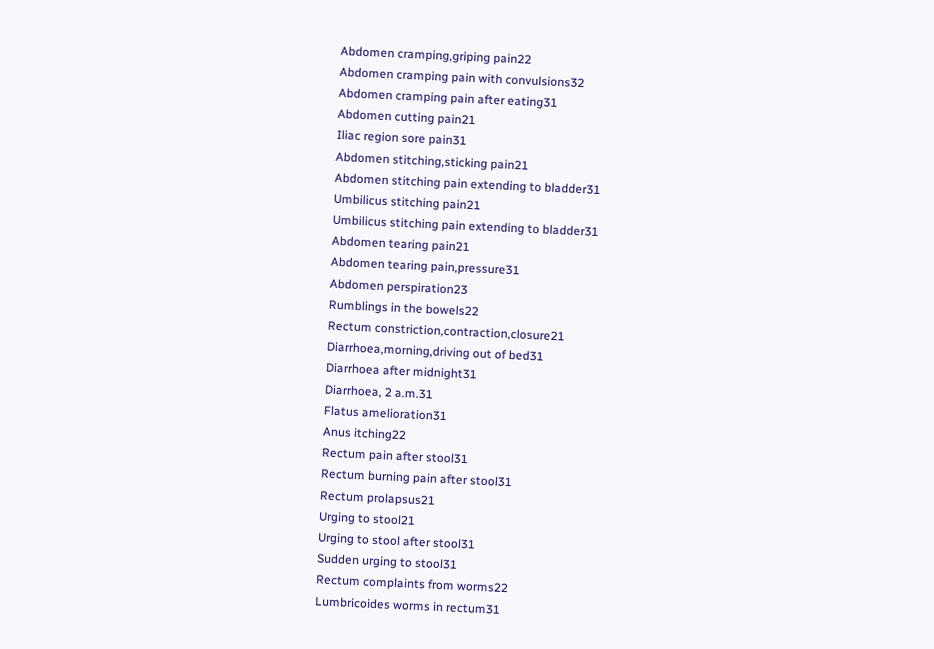Abdomen cramping,griping pain22
Abdomen cramping pain with convulsions32
Abdomen cramping pain after eating31
Abdomen cutting pain21
Iliac region sore pain31
Abdomen stitching,sticking pain21
Abdomen stitching pain extending to bladder31
Umbilicus stitching pain21
Umbilicus stitching pain extending to bladder31
Abdomen tearing pain21
Abdomen tearing pain,pressure31
Abdomen perspiration23
Rumblings in the bowels22
Rectum constriction,contraction,closure21
Diarrhoea,morning,driving out of bed31
Diarrhoea after midnight31
Diarrhoea, 2 a.m.31
Flatus amelioration31
Anus itching22
Rectum pain after stool31
Rectum burning pain after stool31
Rectum prolapsus21
Urging to stool21
Urging to stool after stool31
Sudden urging to stool31
Rectum complaints from worms22
Lumbricoides worms in rectum31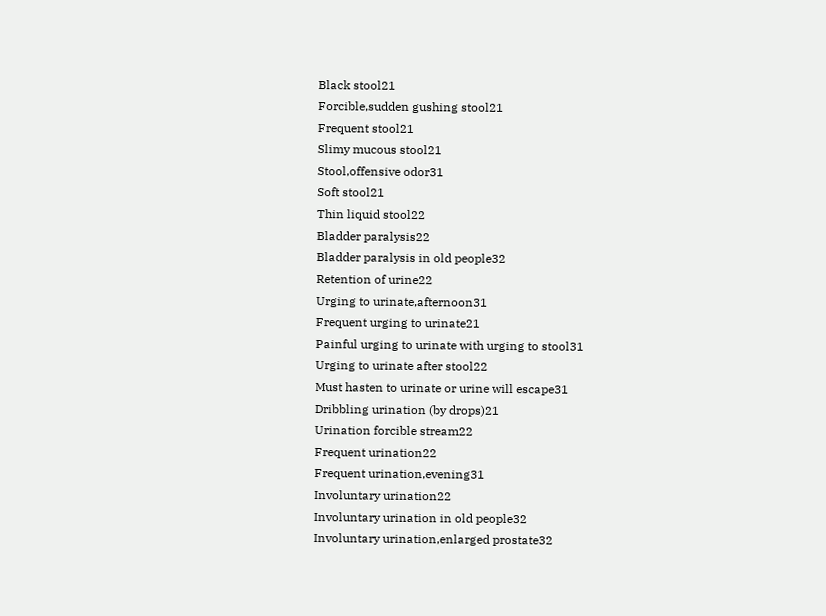Black stool21
Forcible,sudden gushing stool21
Frequent stool21
Slimy mucous stool21
Stool,offensive odor31
Soft stool21
Thin liquid stool22
Bladder paralysis22
Bladder paralysis in old people32
Retention of urine22
Urging to urinate,afternoon31
Frequent urging to urinate21
Painful urging to urinate with urging to stool31
Urging to urinate after stool22
Must hasten to urinate or urine will escape31
Dribbling urination (by drops)21
Urination forcible stream22
Frequent urination22
Frequent urination,evening31
Involuntary urination22
Involuntary urination in old people32
Involuntary urination,enlarged prostate32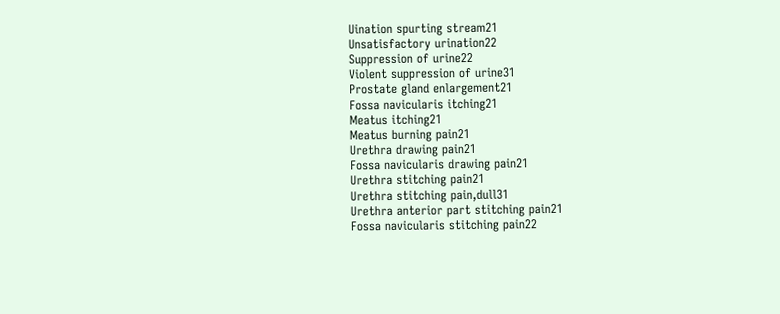Uination spurting stream21
Unsatisfactory urination22
Suppression of urine22
Violent suppression of urine31
Prostate gland enlargement21
Fossa navicularis itching21
Meatus itching21
Meatus burning pain21
Urethra drawing pain21
Fossa navicularis drawing pain21
Urethra stitching pain21
Urethra stitching pain,dull31
Urethra anterior part stitching pain21
Fossa navicularis stitching pain22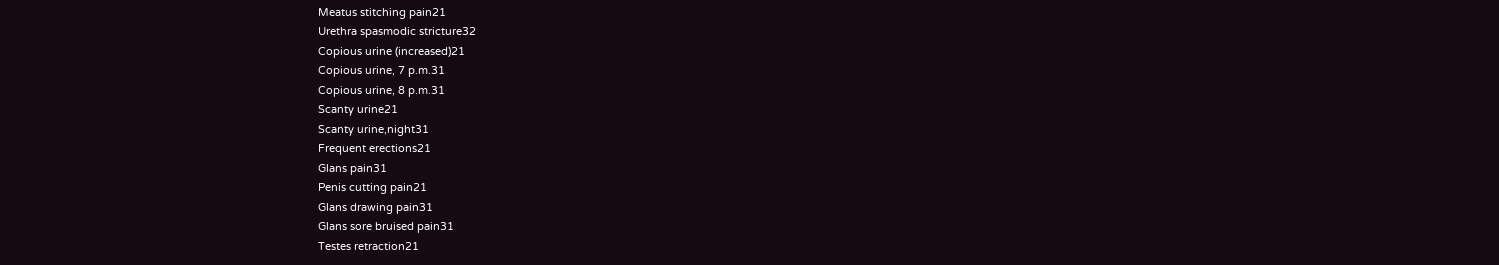Meatus stitching pain21
Urethra spasmodic stricture32
Copious urine (increased)21
Copious urine, 7 p.m.31
Copious urine, 8 p.m.31
Scanty urine21
Scanty urine,night31
Frequent erections21
Glans pain31
Penis cutting pain21
Glans drawing pain31
Glans sore bruised pain31
Testes retraction21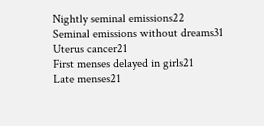Nightly seminal emissions22
Seminal emissions without dreams31
Uterus cancer21
First menses delayed in girls21
Late menses21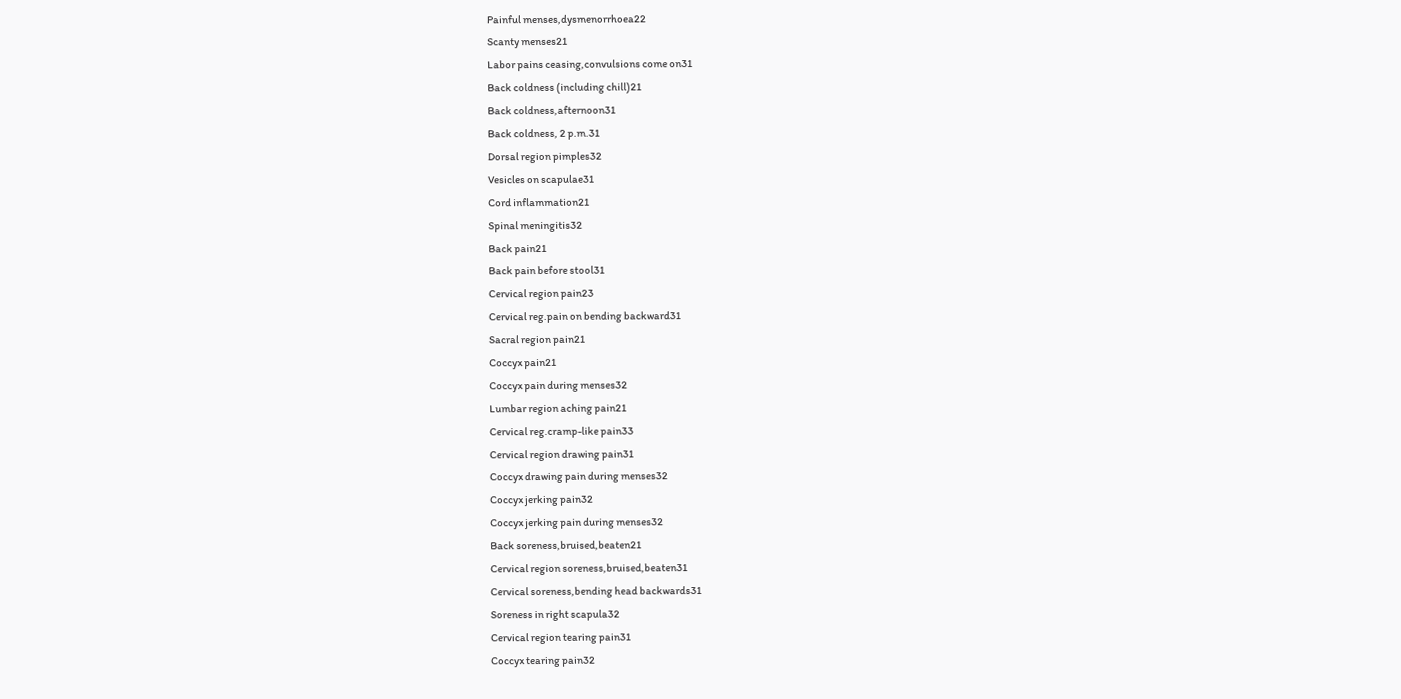Painful menses,dysmenorrhoea22
Scanty menses21
Labor pains ceasing,convulsions come on31
Back coldness (including chill)21
Back coldness,afternoon31
Back coldness, 2 p.m.31
Dorsal region pimples32
Vesicles on scapulae31
Cord inflammation21
Spinal meningitis32
Back pain21
Back pain before stool31
Cervical region pain23
Cervical reg.pain on bending backward31
Sacral region pain21
Coccyx pain21
Coccyx pain during menses32
Lumbar region aching pain21
Cervical reg.cramp-like pain33
Cervical region drawing pain31
Coccyx drawing pain during menses32
Coccyx jerking pain32
Coccyx jerking pain during menses32
Back soreness,bruised,beaten21
Cervical region soreness,bruised,beaten31
Cervical soreness,bending head backwards31
Soreness in right scapula32
Cervical region tearing pain31
Coccyx tearing pain32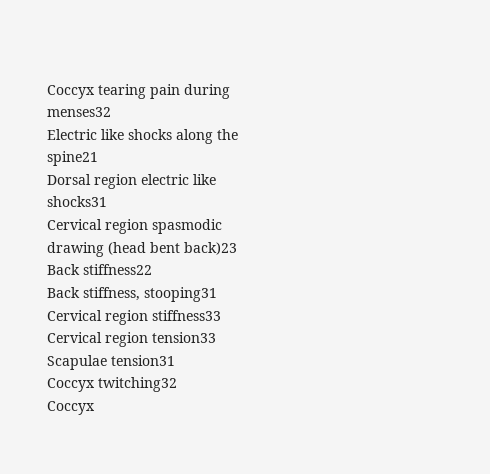Coccyx tearing pain during menses32
Electric like shocks along the spine21
Dorsal region electric like shocks31
Cervical region spasmodic drawing (head bent back)23
Back stiffness22
Back stiffness, stooping31
Cervical region stiffness33
Cervical region tension33
Scapulae tension31
Coccyx twitching32
Coccyx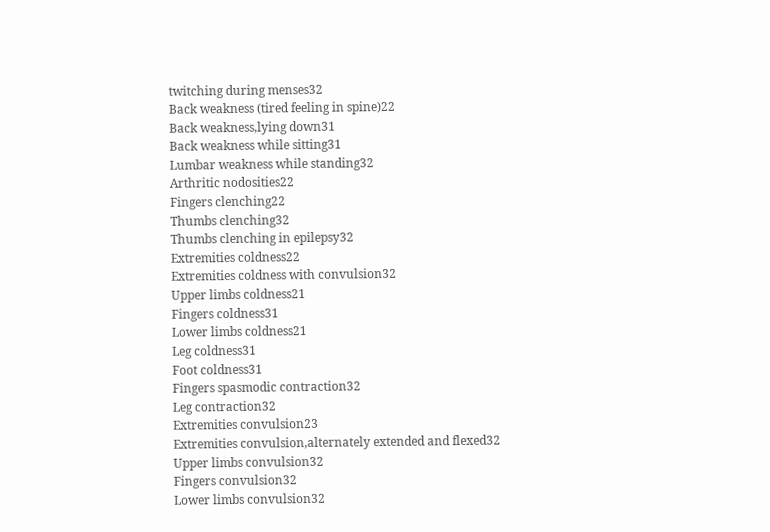twitching during menses32
Back weakness (tired feeling in spine)22
Back weakness,lying down31
Back weakness while sitting31
Lumbar weakness while standing32
Arthritic nodosities22
Fingers clenching22
Thumbs clenching32
Thumbs clenching in epilepsy32
Extremities coldness22
Extremities coldness with convulsion32
Upper limbs coldness21
Fingers coldness31
Lower limbs coldness21
Leg coldness31
Foot coldness31
Fingers spasmodic contraction32
Leg contraction32
Extremities convulsion23
Extremities convulsion,alternately extended and flexed32
Upper limbs convulsion32
Fingers convulsion32
Lower limbs convulsion32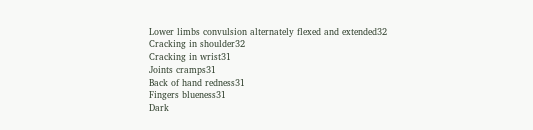Lower limbs convulsion alternately flexed and extended32
Cracking in shoulder32
Cracking in wrist31
Joints cramps31
Back of hand redness31
Fingers blueness31
Dark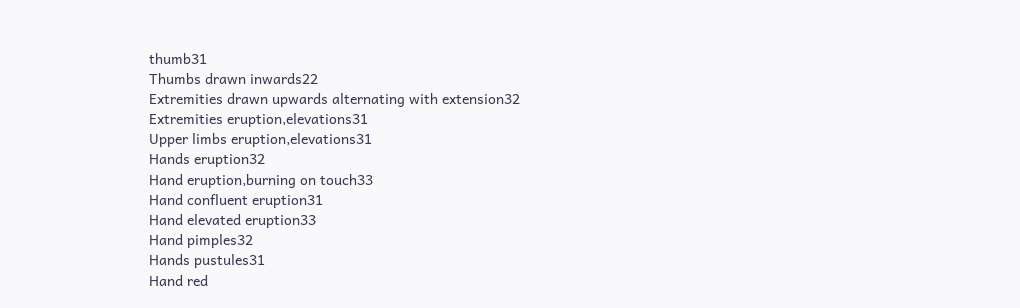thumb31
Thumbs drawn inwards22
Extremities drawn upwards alternating with extension32
Extremities eruption,elevations31
Upper limbs eruption,elevations31
Hands eruption32
Hand eruption,burning on touch33
Hand confluent eruption31
Hand elevated eruption33
Hand pimples32
Hands pustules31
Hand red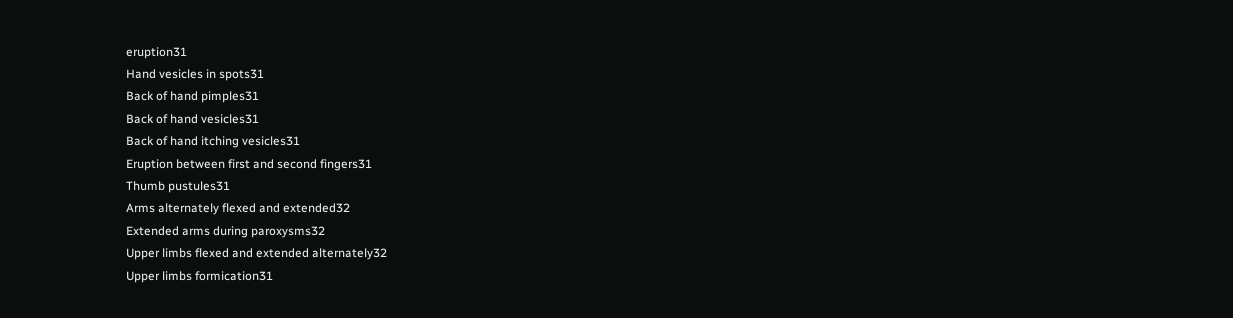eruption31
Hand vesicles in spots31
Back of hand pimples31
Back of hand vesicles31
Back of hand itching vesicles31
Eruption between first and second fingers31
Thumb pustules31
Arms alternately flexed and extended32
Extended arms during paroxysms32
Upper limbs flexed and extended alternately32
Upper limbs formication31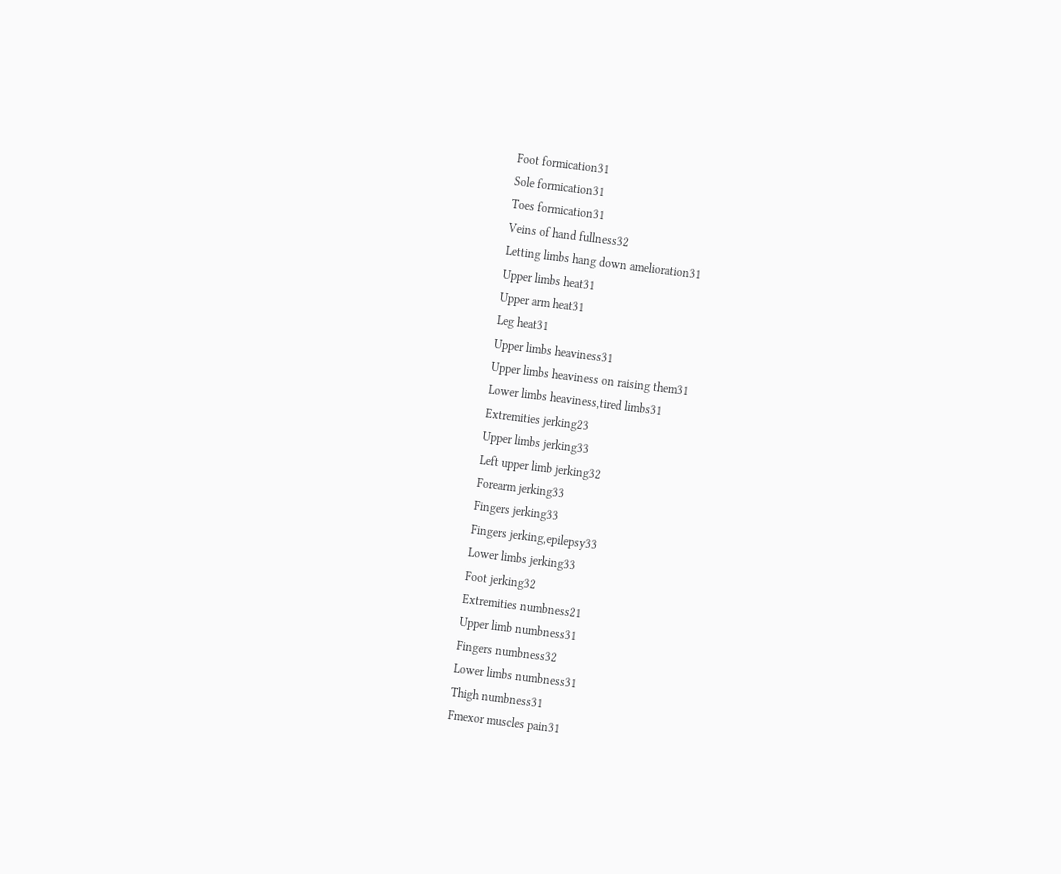Foot formication31
Sole formication31
Toes formication31
Veins of hand fullness32
Letting limbs hang down amelioration31
Upper limbs heat31
Upper arm heat31
Leg heat31
Upper limbs heaviness31
Upper limbs heaviness on raising them31
Lower limbs heaviness,tired limbs31
Extremities jerking23
Upper limbs jerking33
Left upper limb jerking32
Forearm jerking33
Fingers jerking33
Fingers jerking,epilepsy33
Lower limbs jerking33
Foot jerking32
Extremities numbness21
Upper limb numbness31
Fingers numbness32
Lower limbs numbness31
Thigh numbness31
Fmexor muscles pain31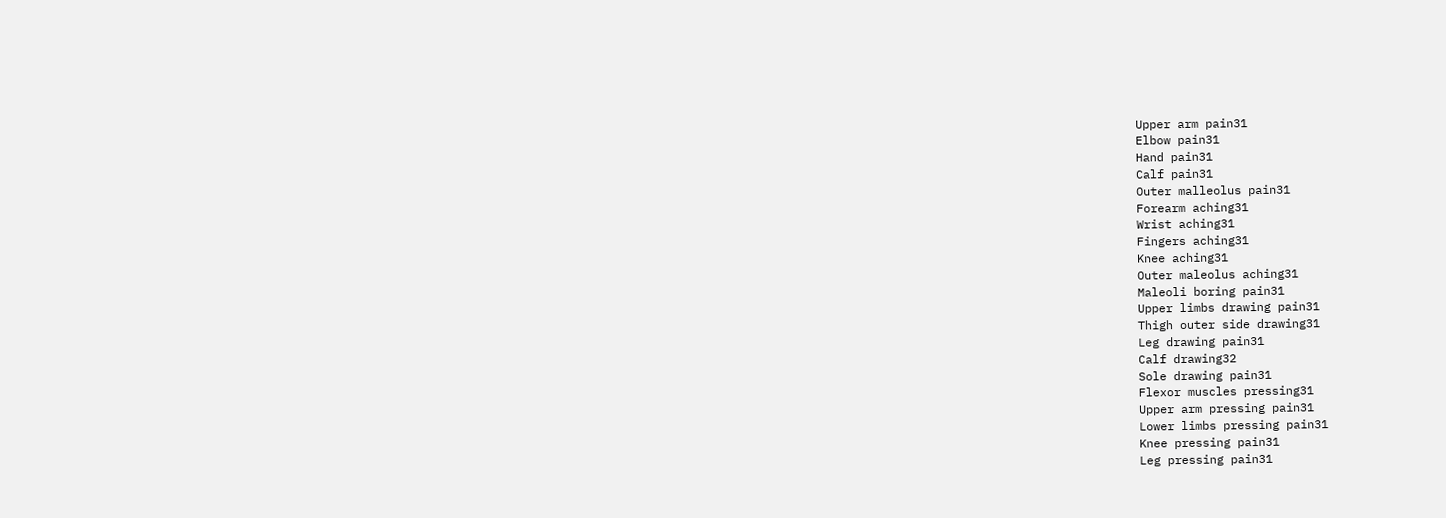Upper arm pain31
Elbow pain31
Hand pain31
Calf pain31
Outer malleolus pain31
Forearm aching31
Wrist aching31
Fingers aching31
Knee aching31
Outer maleolus aching31
Maleoli boring pain31
Upper limbs drawing pain31
Thigh outer side drawing31
Leg drawing pain31
Calf drawing32
Sole drawing pain31
Flexor muscles pressing31
Upper arm pressing pain31
Lower limbs pressing pain31
Knee pressing pain31
Leg pressing pain31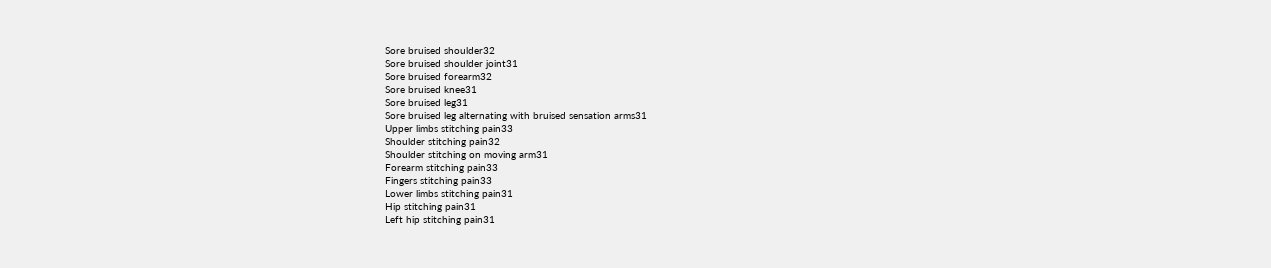Sore bruised shoulder32
Sore bruised shoulder joint31
Sore bruised forearm32
Sore bruised knee31
Sore bruised leg31
Sore bruised leg alternating with bruised sensation arms31
Upper limbs stitching pain33
Shoulder stitching pain32
Shoulder stitching on moving arm31
Forearm stitching pain33
Fingers stitching pain33
Lower limbs stitching pain31
Hip stitching pain31
Left hip stitching pain31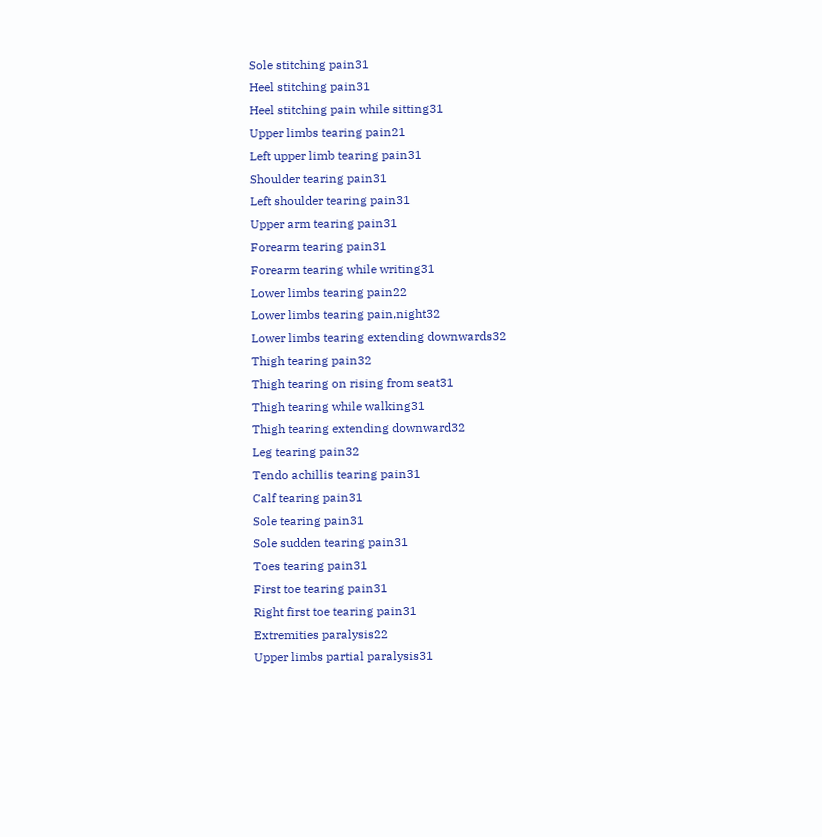Sole stitching pain31
Heel stitching pain31
Heel stitching pain while sitting31
Upper limbs tearing pain21
Left upper limb tearing pain31
Shoulder tearing pain31
Left shoulder tearing pain31
Upper arm tearing pain31
Forearm tearing pain31
Forearm tearing while writing31
Lower limbs tearing pain22
Lower limbs tearing pain,night32
Lower limbs tearing extending downwards32
Thigh tearing pain32
Thigh tearing on rising from seat31
Thigh tearing while walking31
Thigh tearing extending downward32
Leg tearing pain32
Tendo achillis tearing pain31
Calf tearing pain31
Sole tearing pain31
Sole sudden tearing pain31
Toes tearing pain31
First toe tearing pain31
Right first toe tearing pain31
Extremities paralysis22
Upper limbs partial paralysis31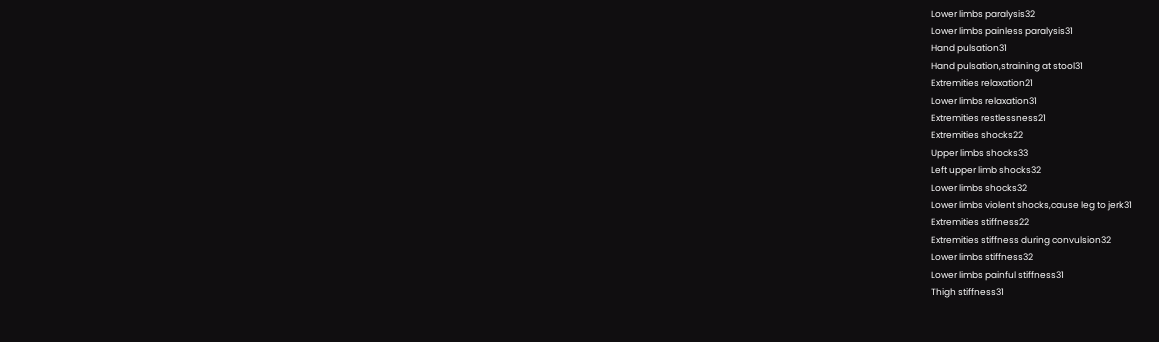Lower limbs paralysis32
Lower limbs painless paralysis31
Hand pulsation31
Hand pulsation,straining at stool31
Extremities relaxation21
Lower limbs relaxation31
Extremities restlessness21
Extremities shocks22
Upper limbs shocks33
Left upper limb shocks32
Lower limbs shocks32
Lower limbs violent shocks,cause leg to jerk31
Extremities stiffness22
Extremities stiffness during convulsion32
Lower limbs stiffness32
Lower limbs painful stiffness31
Thigh stiffness31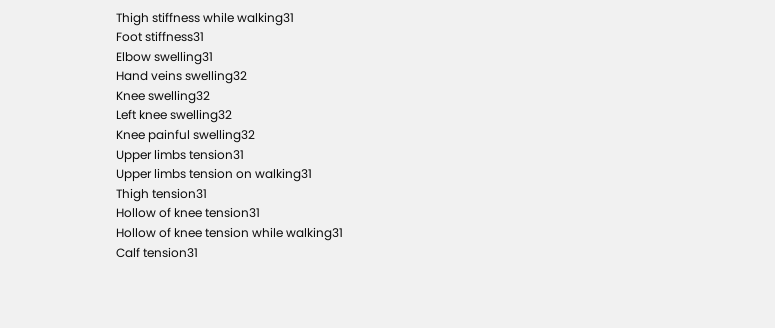Thigh stiffness while walking31
Foot stiffness31
Elbow swelling31
Hand veins swelling32
Knee swelling32
Left knee swelling32
Knee painful swelling32
Upper limbs tension31
Upper limbs tension on walking31
Thigh tension31
Hollow of knee tension31
Hollow of knee tension while walking31
Calf tension31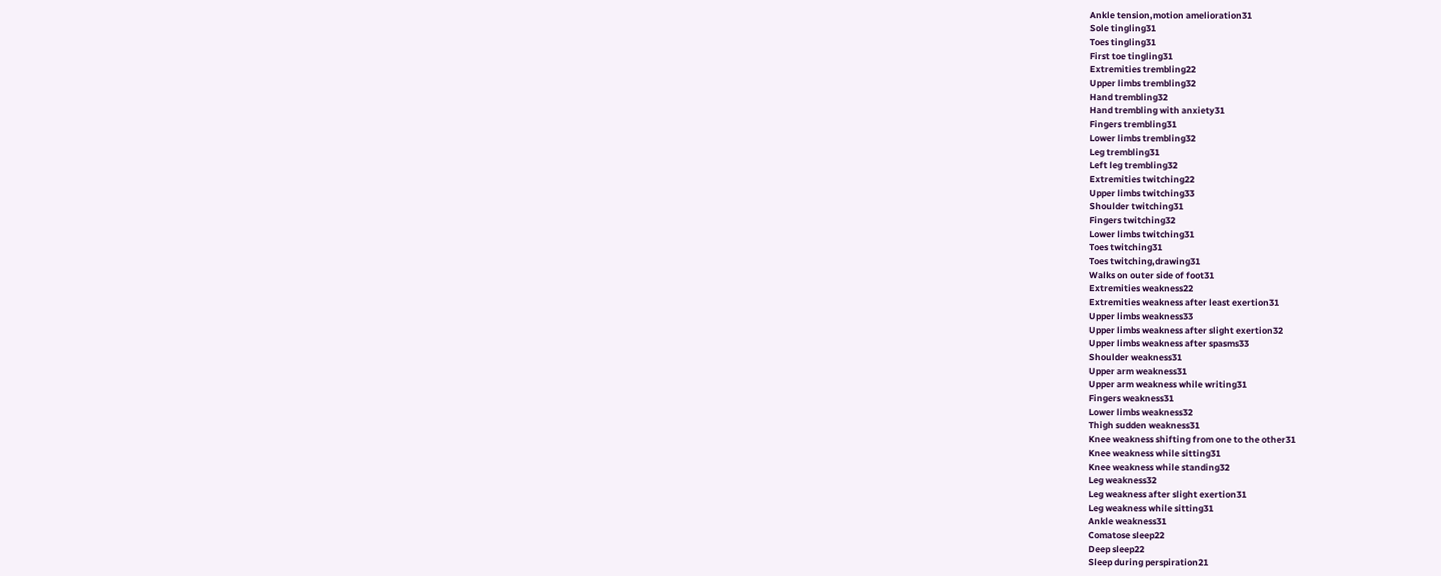Ankle tension,motion amelioration31
Sole tingling31
Toes tingling31
First toe tingling31
Extremities trembling22
Upper limbs trembling32
Hand trembling32
Hand trembling with anxiety31
Fingers trembling31
Lower limbs trembling32
Leg trembling31
Left leg trembling32
Extremities twitching22
Upper limbs twitching33
Shoulder twitching31
Fingers twitching32
Lower limbs twitching31
Toes twitching31
Toes twitching,drawing31
Walks on outer side of foot31
Extremities weakness22
Extremities weakness after least exertion31
Upper limbs weakness33
Upper limbs weakness after slight exertion32
Upper limbs weakness after spasms33
Shoulder weakness31
Upper arm weakness31
Upper arm weakness while writing31
Fingers weakness31
Lower limbs weakness32
Thigh sudden weakness31
Knee weakness shifting from one to the other31
Knee weakness while sitting31
Knee weakness while standing32
Leg weakness32
Leg weakness after slight exertion31
Leg weakness while sitting31
Ankle weakness31
Comatose sleep22
Deep sleep22
Sleep during perspiration21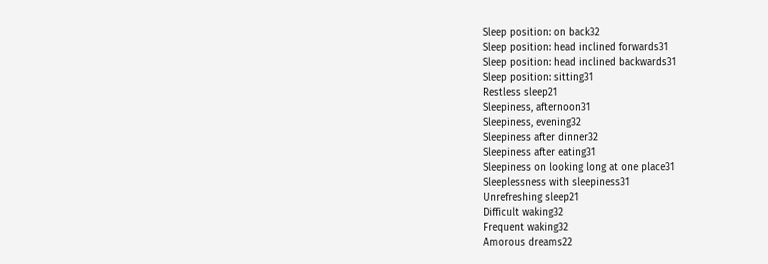Sleep position: on back32
Sleep position: head inclined forwards31
Sleep position: head inclined backwards31
Sleep position: sitting31
Restless sleep21
Sleepiness, afternoon31
Sleepiness, evening32
Sleepiness after dinner32
Sleepiness after eating31
Sleepiness on looking long at one place31
Sleeplessness with sleepiness31
Unrefreshing sleep21
Difficult waking32
Frequent waking32
Amorous dreams22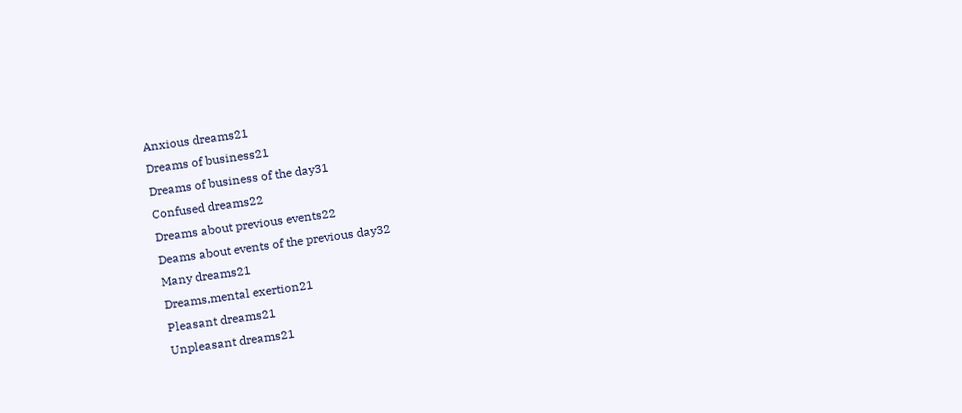Anxious dreams21
Dreams of business21
Dreams of business of the day31
Confused dreams22
Dreams about previous events22
Deams about events of the previous day32
Many dreams21
Dreams,mental exertion21
Pleasant dreams21
Unpleasant dreams21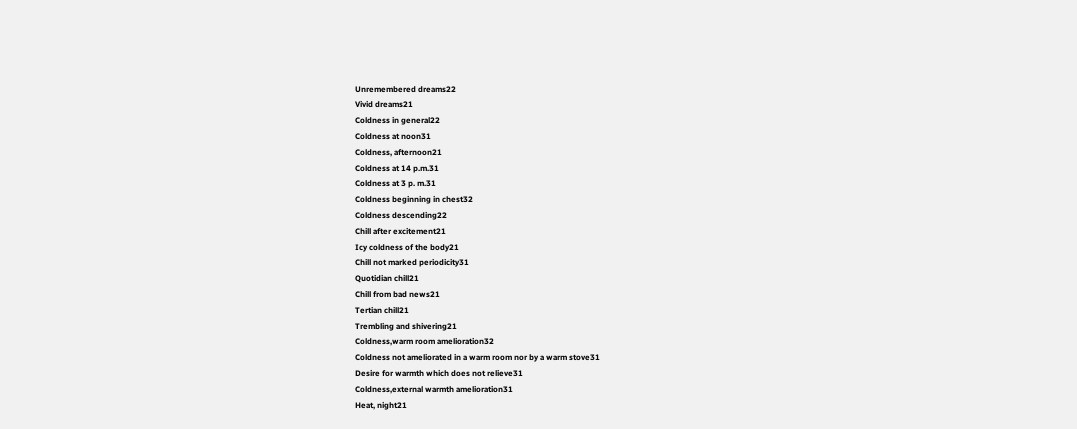Unremembered dreams22
Vivid dreams21
Coldness in general22
Coldness at noon31
Coldness, afternoon21
Coldness at 14 p.m.31
Coldness at 3 p. m.31
Coldness beginning in chest32
Coldness descending22
Chill after excitement21
Icy coldness of the body21
Chill not marked periodicity31
Quotidian chill21
Chill from bad news21
Tertian chill21
Trembling and shivering21
Coldness,warm room amelioration32
Coldness not ameliorated in a warm room nor by a warm stove31
Desire for warmth which does not relieve31
Coldness,external warmth amelioration31
Heat, night21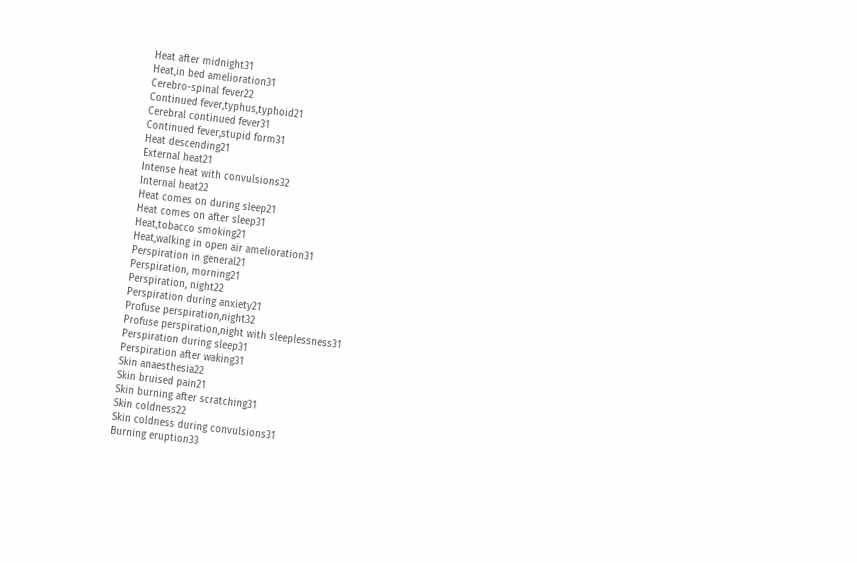Heat after midnight31
Heat,in bed amelioration31
Cerebro-spinal fever22
Continued fever,typhus,typhoid21
Cerebral continued fever31
Continued fever,stupid form31
Heat descending21
External heat21
Intense heat with convulsions32
Internal heat22
Heat comes on during sleep21
Heat comes on after sleep31
Heat,tobacco smoking21
Heat,walking in open air amelioration31
Perspiration in general21
Perspiration, morning21
Perspiration, night22
Perspiration during anxiety21
Profuse perspiration,night32
Profuse perspiration,night with sleeplessness31
Perspiration during sleep31
Perspiration after waking31
Skin anaesthesia22
Skin bruised pain21
Skin burning after scratching31
Skin coldness22
Skin coldness during convulsions31
Burning eruption33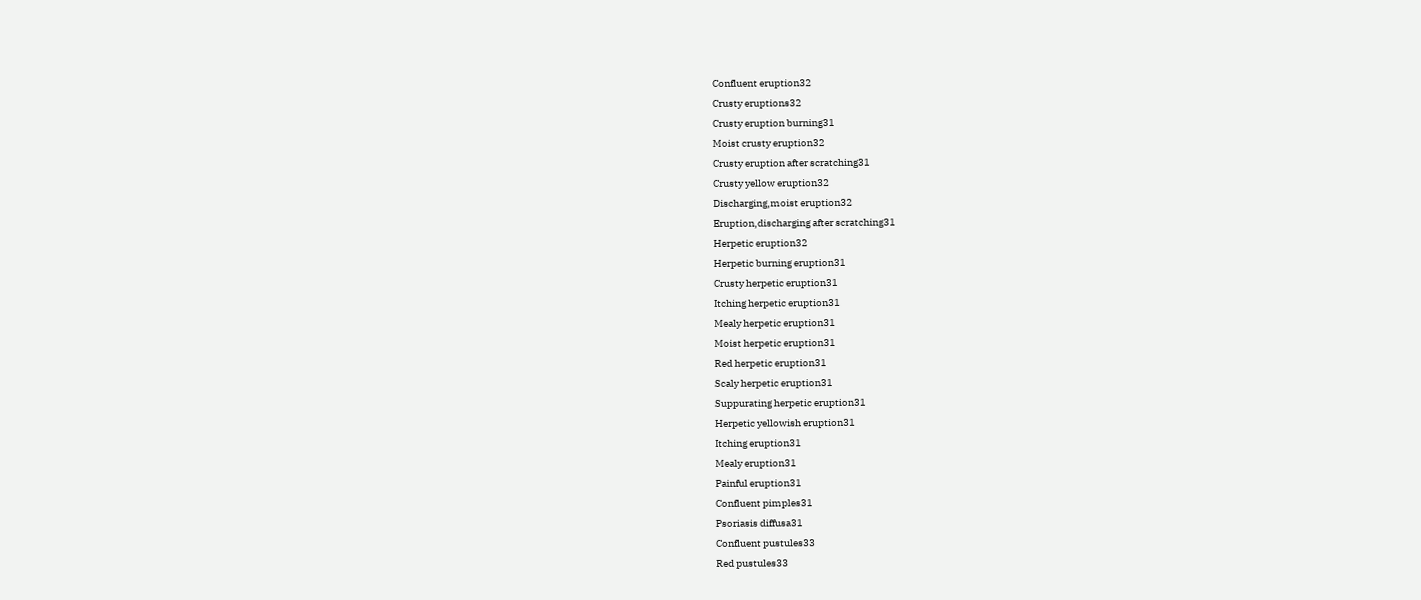Confluent eruption32
Crusty eruptions32
Crusty eruption burning31
Moist crusty eruption32
Crusty eruption after scratching31
Crusty yellow eruption32
Discharging,moist eruption32
Eruption,discharging after scratching31
Herpetic eruption32
Herpetic burning eruption31
Crusty herpetic eruption31
Itching herpetic eruption31
Mealy herpetic eruption31
Moist herpetic eruption31
Red herpetic eruption31
Scaly herpetic eruption31
Suppurating herpetic eruption31
Herpetic yellowish eruption31
Itching eruption31
Mealy eruption31
Painful eruption31
Confluent pimples31
Psoriasis diffusa31
Confluent pustules33
Red pustules33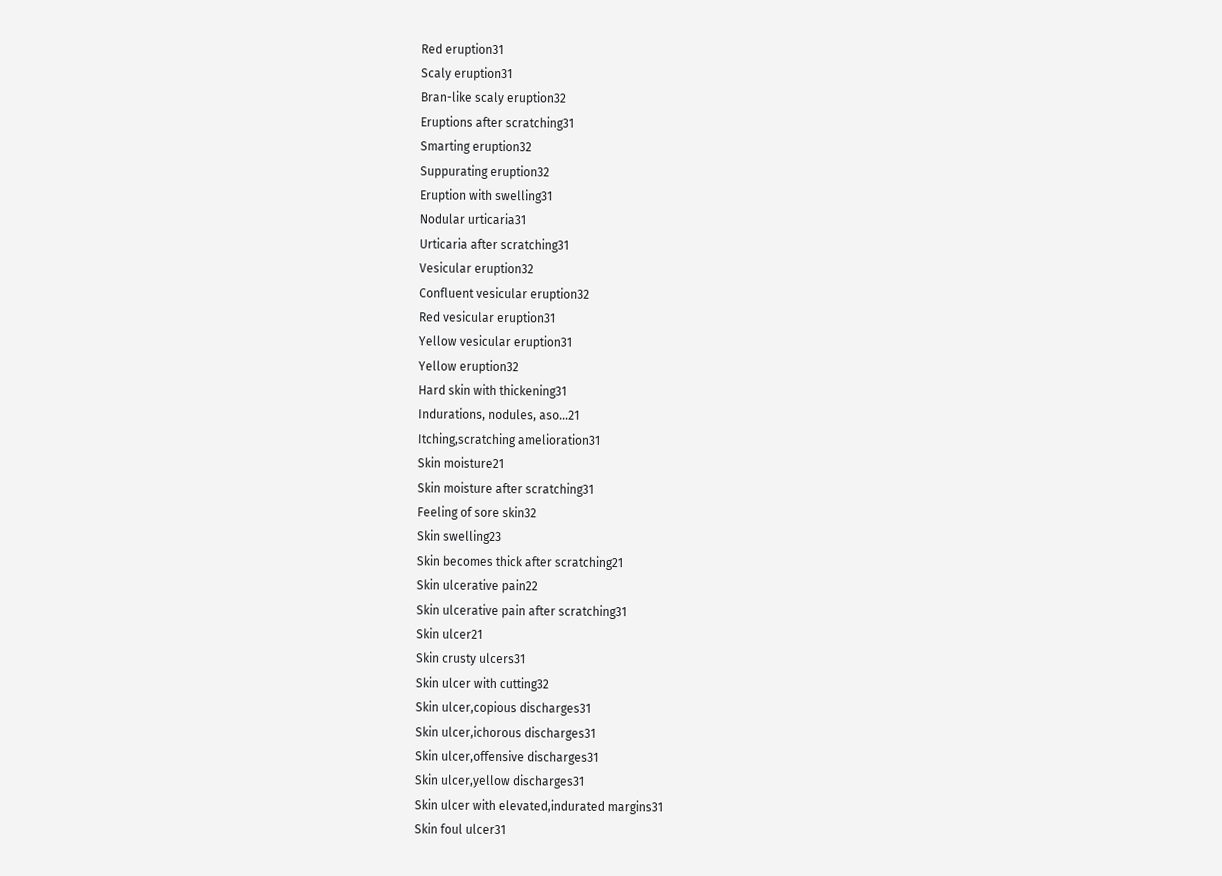Red eruption31
Scaly eruption31
Bran-like scaly eruption32
Eruptions after scratching31
Smarting eruption32
Suppurating eruption32
Eruption with swelling31
Nodular urticaria31
Urticaria after scratching31
Vesicular eruption32
Confluent vesicular eruption32
Red vesicular eruption31
Yellow vesicular eruption31
Yellow eruption32
Hard skin with thickening31
Indurations, nodules, aso...21
Itching,scratching amelioration31
Skin moisture21
Skin moisture after scratching31
Feeling of sore skin32
Skin swelling23
Skin becomes thick after scratching21
Skin ulcerative pain22
Skin ulcerative pain after scratching31
Skin ulcer21
Skin crusty ulcers31
Skin ulcer with cutting32
Skin ulcer,copious discharges31
Skin ulcer,ichorous discharges31
Skin ulcer,offensive discharges31
Skin ulcer,yellow discharges31
Skin ulcer with elevated,indurated margins31
Skin foul ulcer31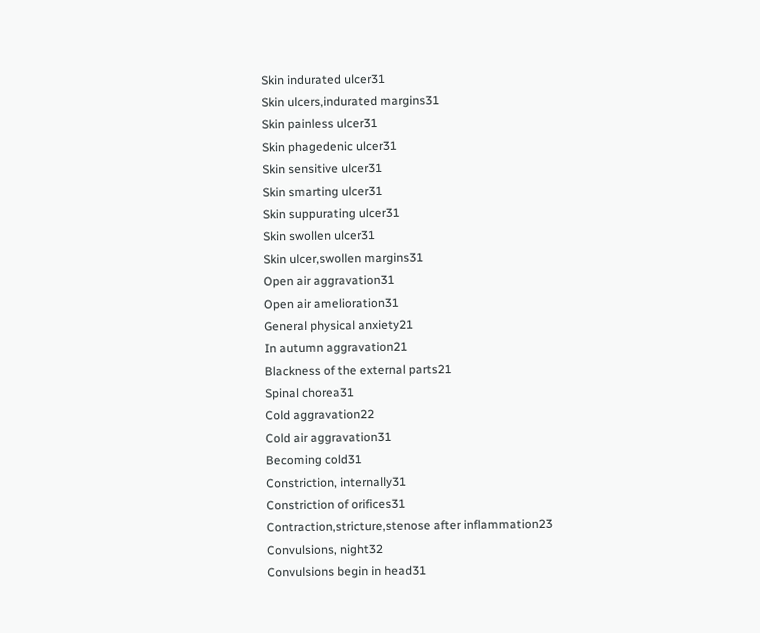Skin indurated ulcer31
Skin ulcers,indurated margins31
Skin painless ulcer31
Skin phagedenic ulcer31
Skin sensitive ulcer31
Skin smarting ulcer31
Skin suppurating ulcer31
Skin swollen ulcer31
Skin ulcer,swollen margins31
Open air aggravation31
Open air amelioration31
General physical anxiety21
In autumn aggravation21
Blackness of the external parts21
Spinal chorea31
Cold aggravation22
Cold air aggravation31
Becoming cold31
Constriction, internally31
Constriction of orifices31
Contraction,stricture,stenose after inflammation23
Convulsions, night32
Convulsions begin in head31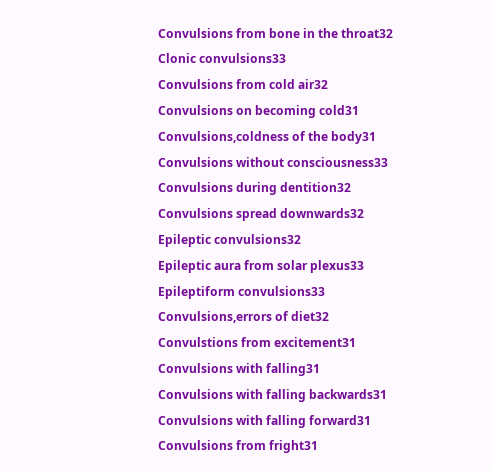Convulsions from bone in the throat32
Clonic convulsions33
Convulsions from cold air32
Convulsions on becoming cold31
Convulsions,coldness of the body31
Convulsions without consciousness33
Convulsions during dentition32
Convulsions spread downwards32
Epileptic convulsions32
Epileptic aura from solar plexus33
Epileptiform convulsions33
Convulsions,errors of diet32
Convulstions from excitement31
Convulsions with falling31
Convulsions with falling backwards31
Convulsions with falling forward31
Convulsions from fright31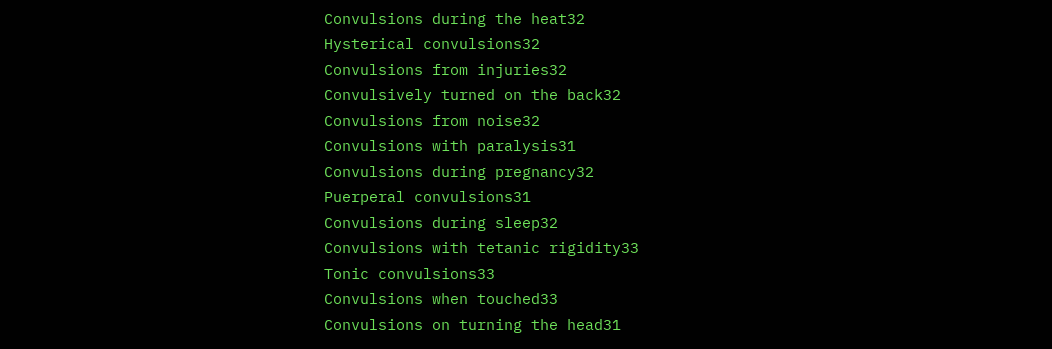Convulsions during the heat32
Hysterical convulsions32
Convulsions from injuries32
Convulsively turned on the back32
Convulsions from noise32
Convulsions with paralysis31
Convulsions during pregnancy32
Puerperal convulsions31
Convulsions during sleep32
Convulsions with tetanic rigidity33
Tonic convulsions33
Convulsions when touched33
Convulsions on turning the head31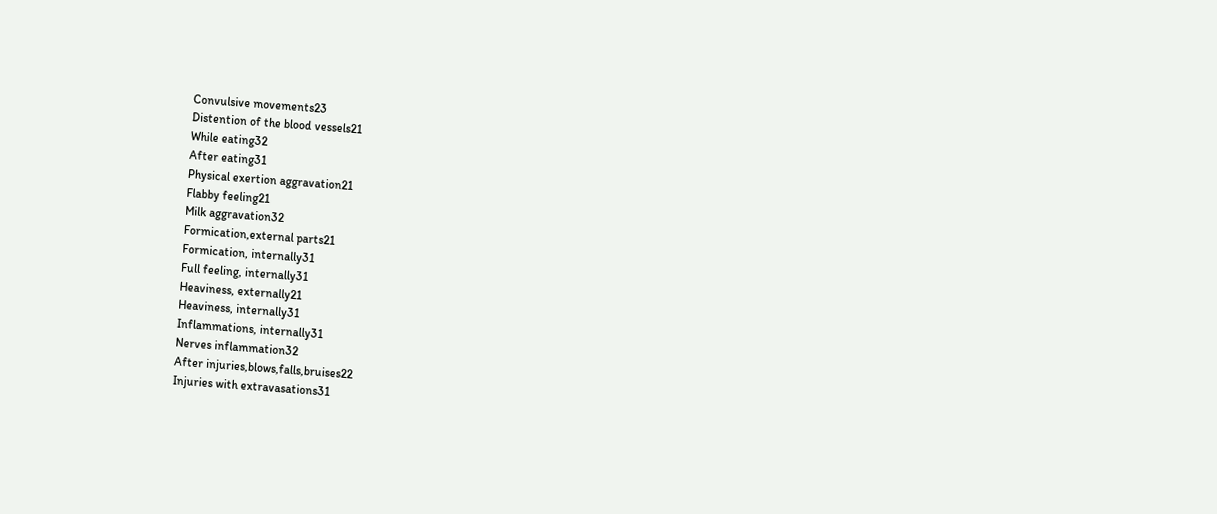Convulsive movements23
Distention of the blood vessels21
While eating32
After eating31
Physical exertion aggravation21
Flabby feeling21
Milk aggravation32
Formication,external parts21
Formication, internally31
Full feeling, internally31
Heaviness, externally21
Heaviness, internally31
Inflammations, internally31
Nerves inflammation32
After injuries,blows,falls,bruises22
Injuries with extravasations31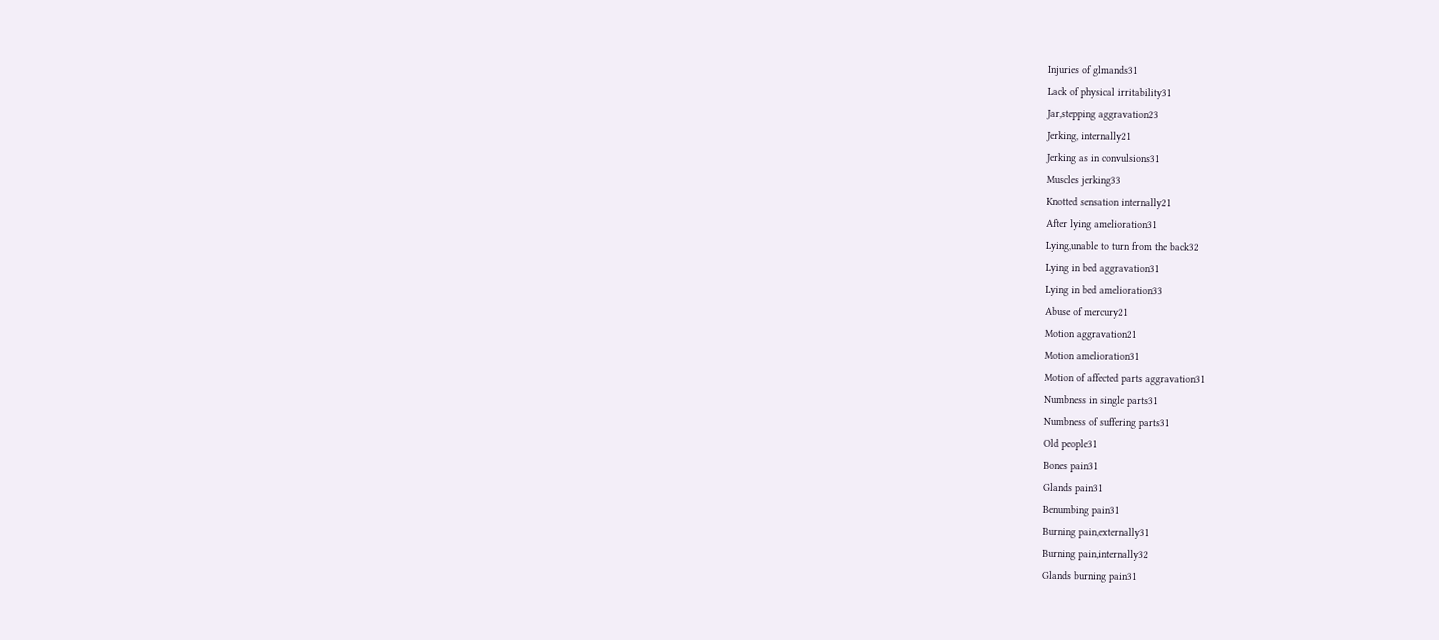Injuries of glmands31
Lack of physical irritability31
Jar,stepping aggravation23
Jerking, internally21
Jerking as in convulsions31
Muscles jerking33
Knotted sensation internally21
After lying amelioration31
Lying,unable to turn from the back32
Lying in bed aggravation31
Lying in bed amelioration33
Abuse of mercury21
Motion aggravation21
Motion amelioration31
Motion of affected parts aggravation31
Numbness in single parts31
Numbness of suffering parts31
Old people31
Bones pain31
Glands pain31
Benumbing pain31
Burning pain,externally31
Burning pain,internally32
Glands burning pain31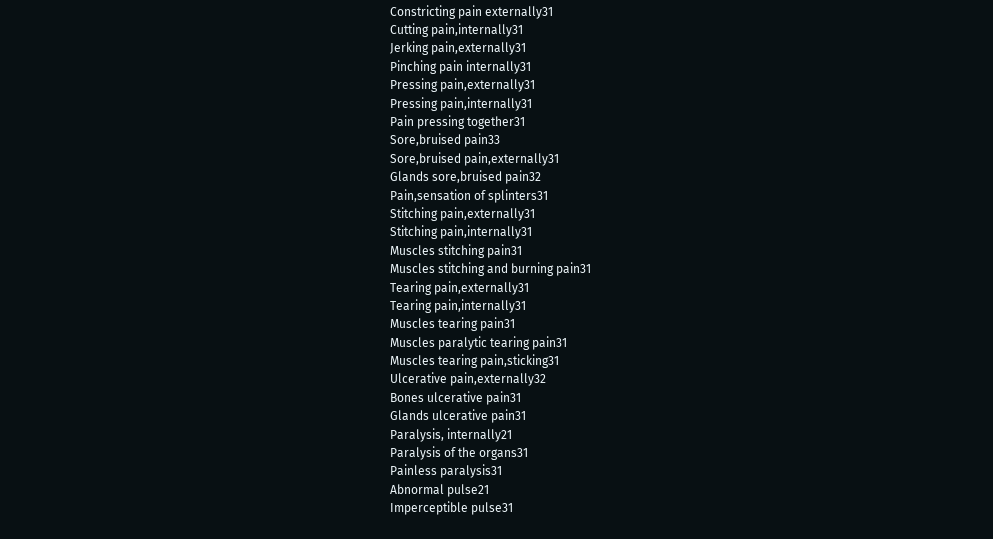Constricting pain externally31
Cutting pain,internally31
Jerking pain,externally31
Pinching pain internally31
Pressing pain,externally31
Pressing pain,internally31
Pain pressing together31
Sore,bruised pain33
Sore,bruised pain,externally31
Glands sore,bruised pain32
Pain,sensation of splinters31
Stitching pain,externally31
Stitching pain,internally31
Muscles stitching pain31
Muscles stitching and burning pain31
Tearing pain,externally31
Tearing pain,internally31
Muscles tearing pain31
Muscles paralytic tearing pain31
Muscles tearing pain,sticking31
Ulcerative pain,externally32
Bones ulcerative pain31
Glands ulcerative pain31
Paralysis, internally21
Paralysis of the organs31
Painless paralysis31
Abnormal pulse21
Imperceptible pulse31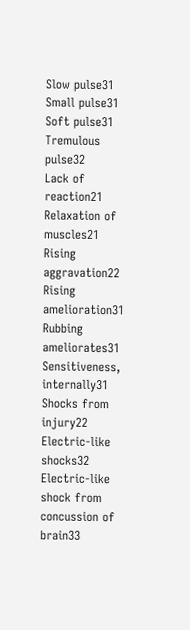Slow pulse31
Small pulse31
Soft pulse31
Tremulous pulse32
Lack of reaction21
Relaxation of muscles21
Rising aggravation22
Rising amelioration31
Rubbing ameliorates31
Sensitiveness, internally31
Shocks from injury22
Electric-like shocks32
Electric-like shock from concussion of brain33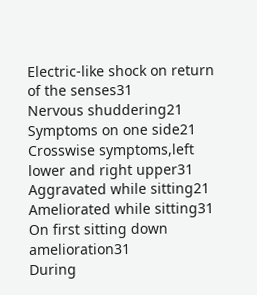Electric-like shock on return of the senses31
Nervous shuddering21
Symptoms on one side21
Crosswise symptoms,left lower and right upper31
Aggravated while sitting21
Ameliorated while sitting31
On first sitting down amelioration31
During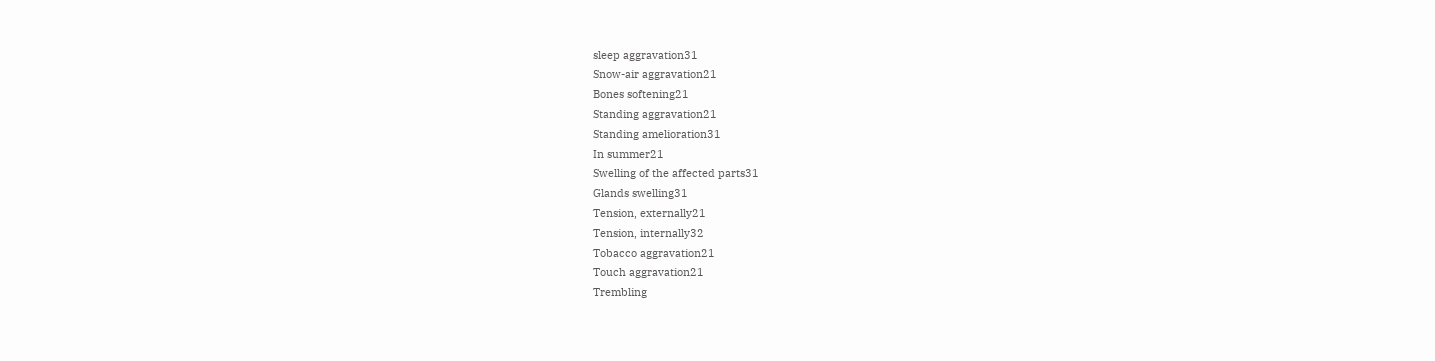sleep aggravation31
Snow-air aggravation21
Bones softening21
Standing aggravation21
Standing amelioration31
In summer21
Swelling of the affected parts31
Glands swelling31
Tension, externally21
Tension, internally32
Tobacco aggravation21
Touch aggravation21
Trembling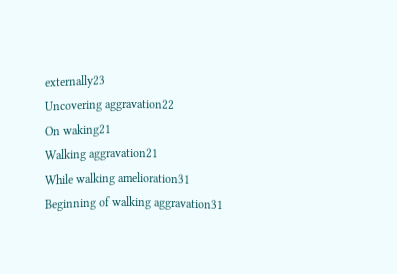externally23
Uncovering aggravation22
On waking21
Walking aggravation21
While walking amelioration31
Beginning of walking aggravation31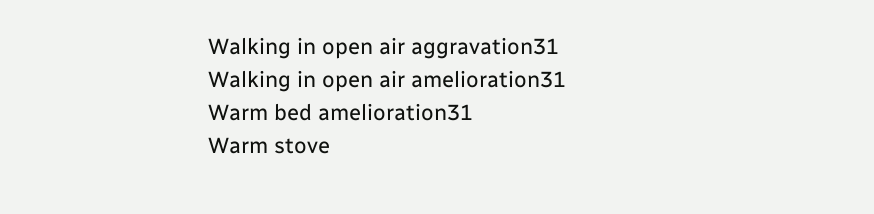Walking in open air aggravation31
Walking in open air amelioration31
Warm bed amelioration31
Warm stove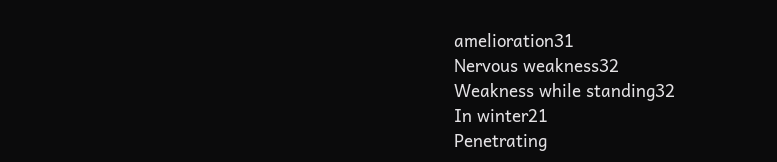amelioration31
Nervous weakness32
Weakness while standing32
In winter21
Penetrating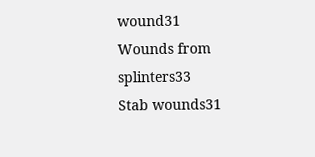wound31
Wounds from splinters33
Stab wounds31